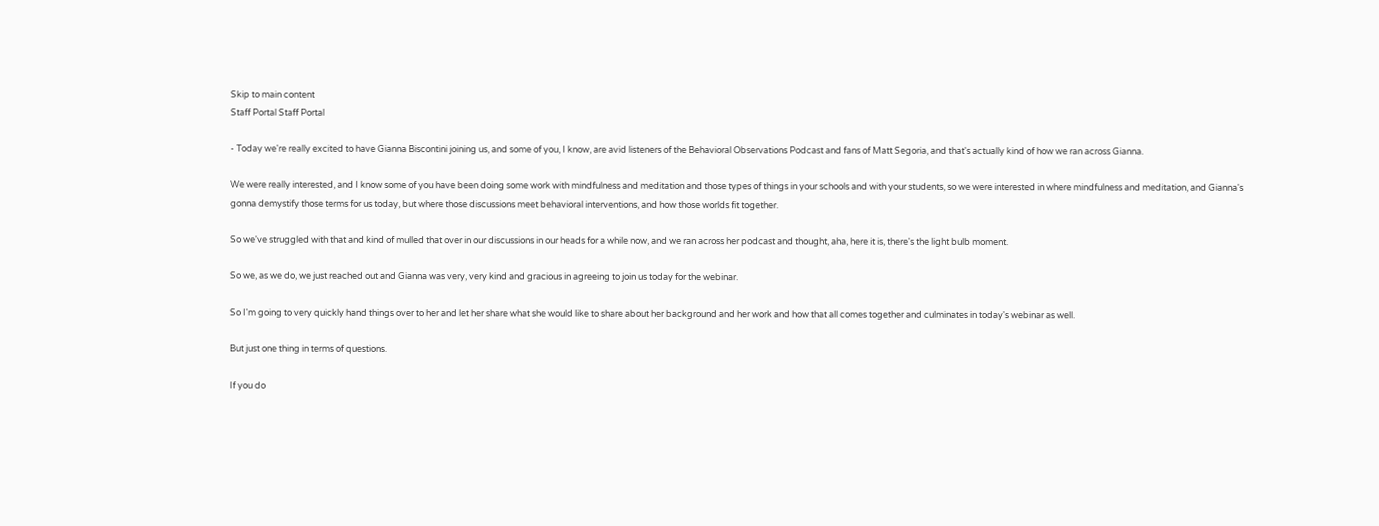Skip to main content
Staff Portal Staff Portal

- Today we're really excited to have Gianna Biscontini joining us, and some of you, I know, are avid listeners of the Behavioral Observations Podcast and fans of Matt Segoria, and that's actually kind of how we ran across Gianna.

We were really interested, and I know some of you have been doing some work with mindfulness and meditation and those types of things in your schools and with your students, so we were interested in where mindfulness and meditation, and Gianna's gonna demystify those terms for us today, but where those discussions meet behavioral interventions, and how those worlds fit together.

So we've struggled with that and kind of mulled that over in our discussions in our heads for a while now, and we ran across her podcast and thought, aha, here it is, there's the light bulb moment.

So we, as we do, we just reached out and Gianna was very, very kind and gracious in agreeing to join us today for the webinar.

So I'm going to very quickly hand things over to her and let her share what she would like to share about her background and her work and how that all comes together and culminates in today's webinar as well.

But just one thing in terms of questions.

If you do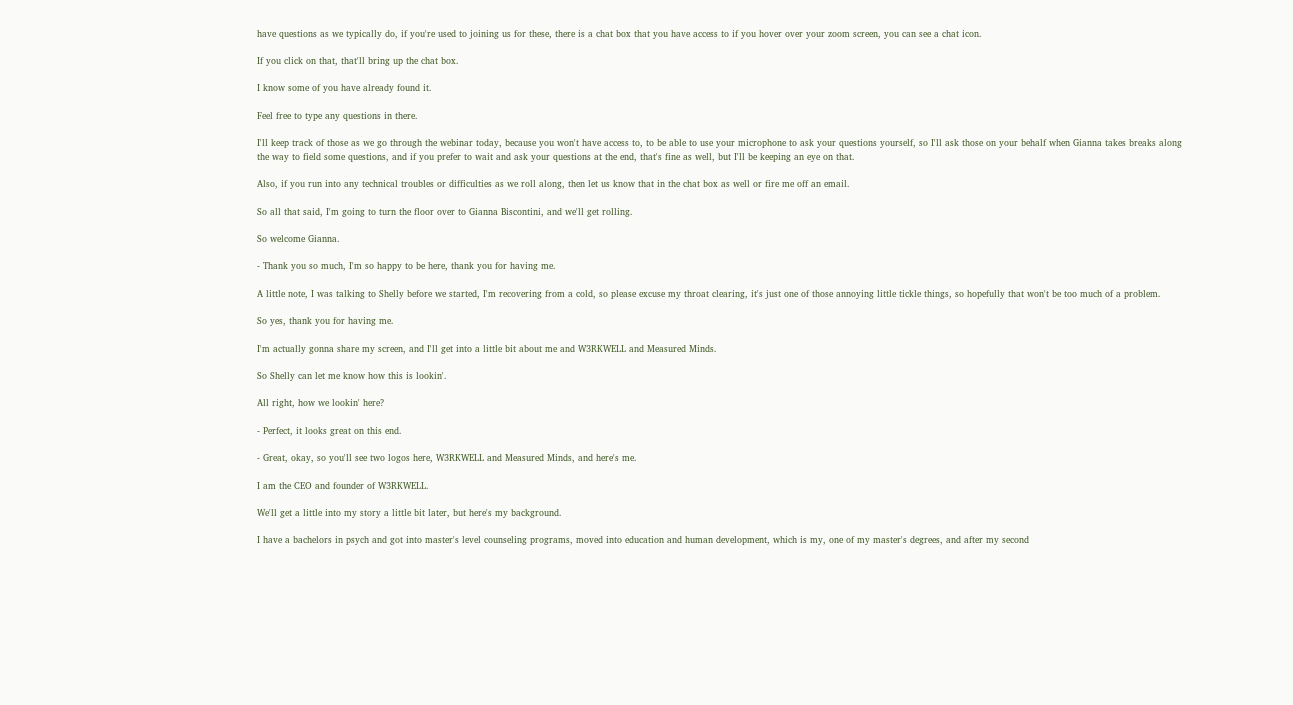have questions as we typically do, if you're used to joining us for these, there is a chat box that you have access to if you hover over your zoom screen, you can see a chat icon.

If you click on that, that'll bring up the chat box.

I know some of you have already found it.

Feel free to type any questions in there.

I'll keep track of those as we go through the webinar today, because you won't have access to, to be able to use your microphone to ask your questions yourself, so I'll ask those on your behalf when Gianna takes breaks along the way to field some questions, and if you prefer to wait and ask your questions at the end, that's fine as well, but I'll be keeping an eye on that.

Also, if you run into any technical troubles or difficulties as we roll along, then let us know that in the chat box as well or fire me off an email.

So all that said, I'm going to turn the floor over to Gianna Biscontini, and we'll get rolling.

So welcome Gianna.

- Thank you so much, I'm so happy to be here, thank you for having me.

A little note, I was talking to Shelly before we started, I'm recovering from a cold, so please excuse my throat clearing, it's just one of those annoying little tickle things, so hopefully that won't be too much of a problem.

So yes, thank you for having me.

I'm actually gonna share my screen, and I'll get into a little bit about me and W3RKWELL and Measured Minds.

So Shelly can let me know how this is lookin'.

All right, how we lookin' here?

- Perfect, it looks great on this end.

- Great, okay, so you'll see two logos here, W3RKWELL and Measured Minds, and here's me.

I am the CEO and founder of W3RKWELL.

We'll get a little into my story a little bit later, but here's my background.

I have a bachelors in psych and got into master's level counseling programs, moved into education and human development, which is my, one of my master's degrees, and after my second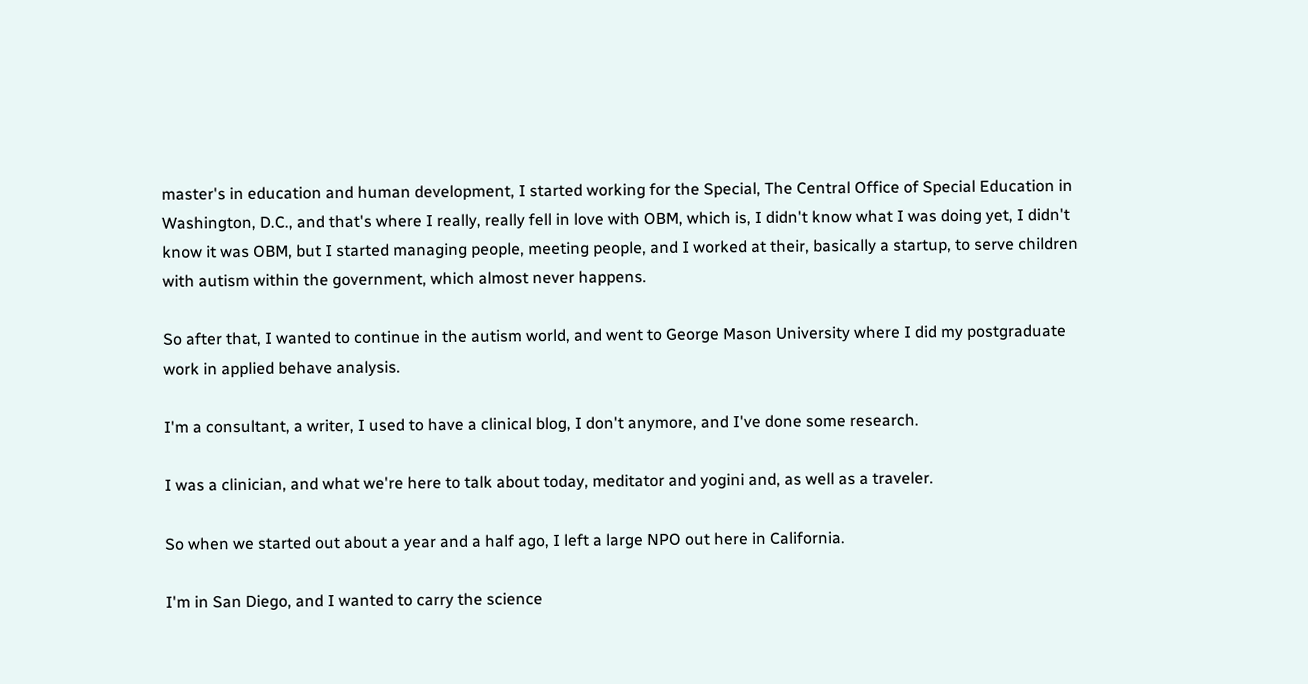master's in education and human development, I started working for the Special, The Central Office of Special Education in Washington, D.C., and that's where I really, really fell in love with OBM, which is, I didn't know what I was doing yet, I didn't know it was OBM, but I started managing people, meeting people, and I worked at their, basically a startup, to serve children with autism within the government, which almost never happens.

So after that, I wanted to continue in the autism world, and went to George Mason University where I did my postgraduate work in applied behave analysis.

I'm a consultant, a writer, I used to have a clinical blog, I don't anymore, and I've done some research.

I was a clinician, and what we're here to talk about today, meditator and yogini and, as well as a traveler.

So when we started out about a year and a half ago, I left a large NPO out here in California.

I'm in San Diego, and I wanted to carry the science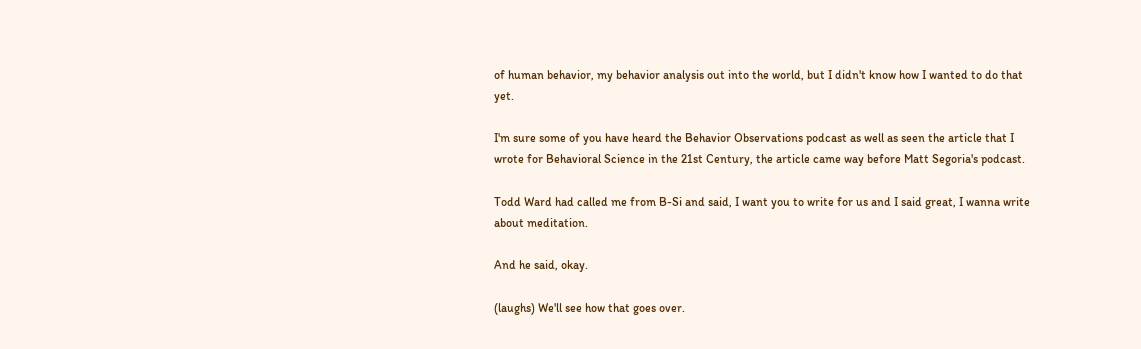of human behavior, my behavior analysis out into the world, but I didn't know how I wanted to do that yet.

I'm sure some of you have heard the Behavior Observations podcast as well as seen the article that I wrote for Behavioral Science in the 21st Century, the article came way before Matt Segoria's podcast.

Todd Ward had called me from B-Si and said, I want you to write for us and I said great, I wanna write about meditation.

And he said, okay.

(laughs) We'll see how that goes over.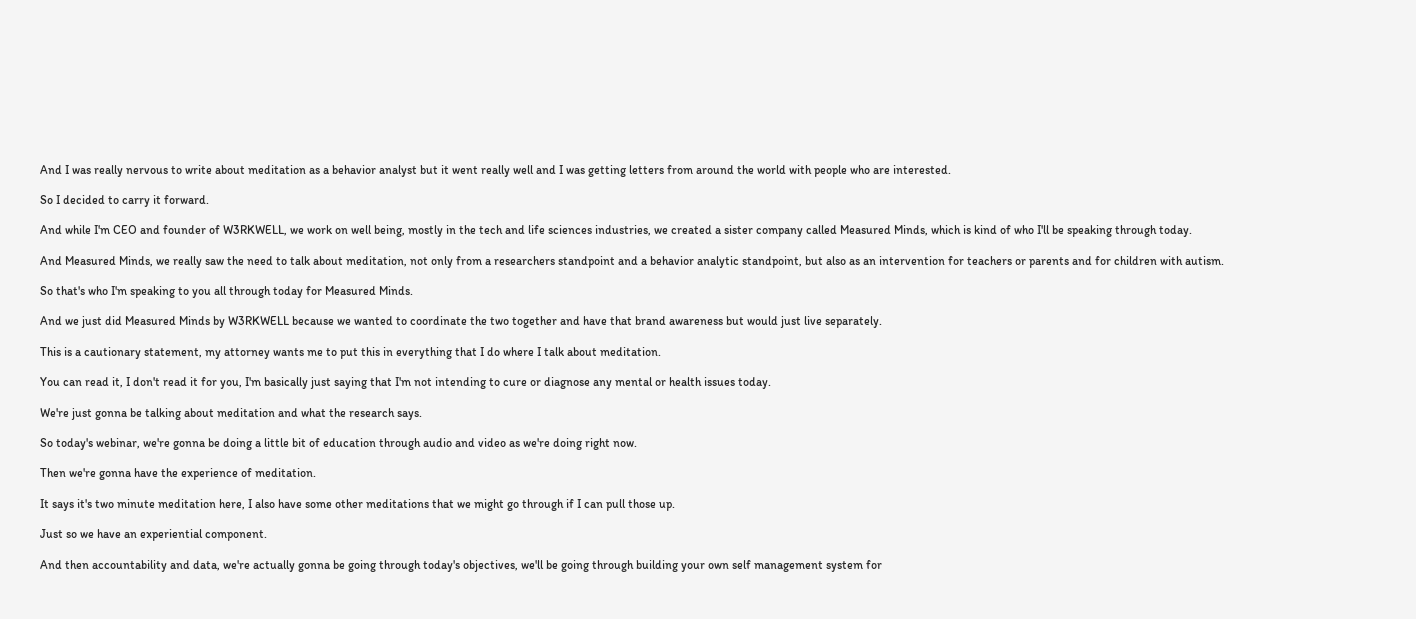And I was really nervous to write about meditation as a behavior analyst but it went really well and I was getting letters from around the world with people who are interested.

So I decided to carry it forward.

And while I'm CEO and founder of W3RKWELL, we work on well being, mostly in the tech and life sciences industries, we created a sister company called Measured Minds, which is kind of who I'll be speaking through today.

And Measured Minds, we really saw the need to talk about meditation, not only from a researchers standpoint and a behavior analytic standpoint, but also as an intervention for teachers or parents and for children with autism.

So that's who I'm speaking to you all through today for Measured Minds.

And we just did Measured Minds by W3RKWELL because we wanted to coordinate the two together and have that brand awareness but would just live separately.

This is a cautionary statement, my attorney wants me to put this in everything that I do where I talk about meditation.

You can read it, I don't read it for you, I'm basically just saying that I'm not intending to cure or diagnose any mental or health issues today.

We're just gonna be talking about meditation and what the research says.

So today's webinar, we're gonna be doing a little bit of education through audio and video as we're doing right now.

Then we're gonna have the experience of meditation.

It says it's two minute meditation here, I also have some other meditations that we might go through if I can pull those up.

Just so we have an experiential component.

And then accountability and data, we're actually gonna be going through today's objectives, we'll be going through building your own self management system for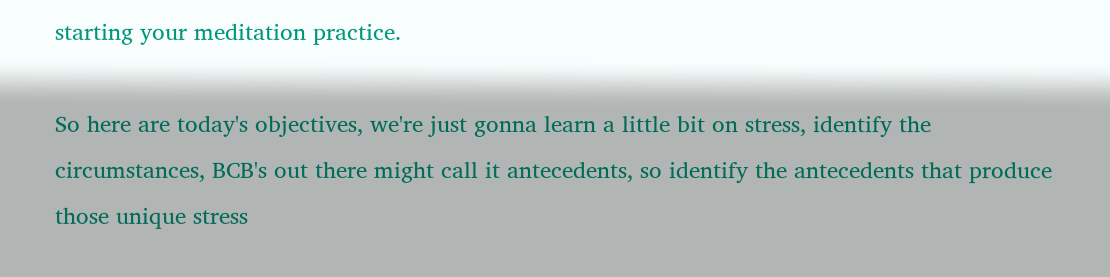starting your meditation practice.

So here are today's objectives, we're just gonna learn a little bit on stress, identify the circumstances, BCB's out there might call it antecedents, so identify the antecedents that produce those unique stress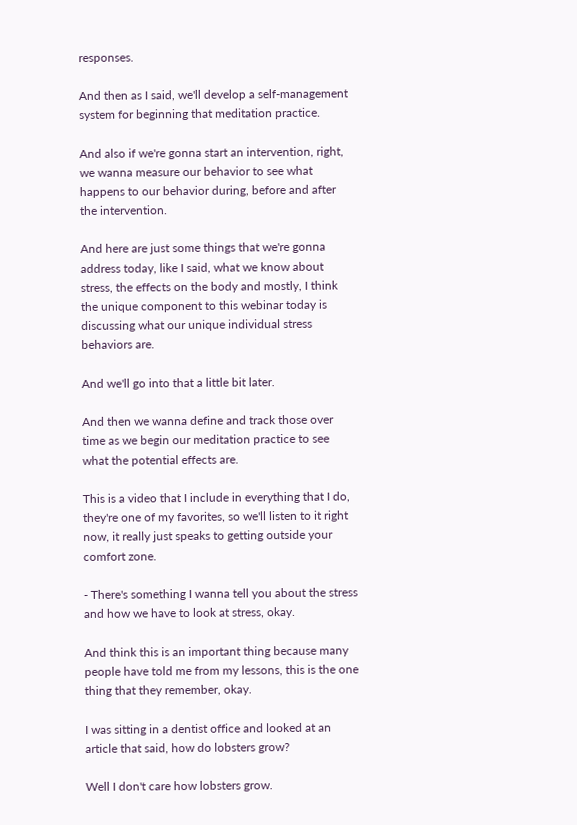responses.

And then as I said, we'll develop a self-management system for beginning that meditation practice.

And also if we're gonna start an intervention, right, we wanna measure our behavior to see what happens to our behavior during, before and after the intervention.

And here are just some things that we're gonna address today, like I said, what we know about stress, the effects on the body and mostly, I think the unique component to this webinar today is discussing what our unique individual stress behaviors are.

And we'll go into that a little bit later.

And then we wanna define and track those over time as we begin our meditation practice to see what the potential effects are.

This is a video that I include in everything that I do, they're one of my favorites, so we'll listen to it right now, it really just speaks to getting outside your comfort zone.

- There's something I wanna tell you about the stress and how we have to look at stress, okay.

And think this is an important thing because many people have told me from my lessons, this is the one thing that they remember, okay.

I was sitting in a dentist office and looked at an article that said, how do lobsters grow?

Well I don't care how lobsters grow.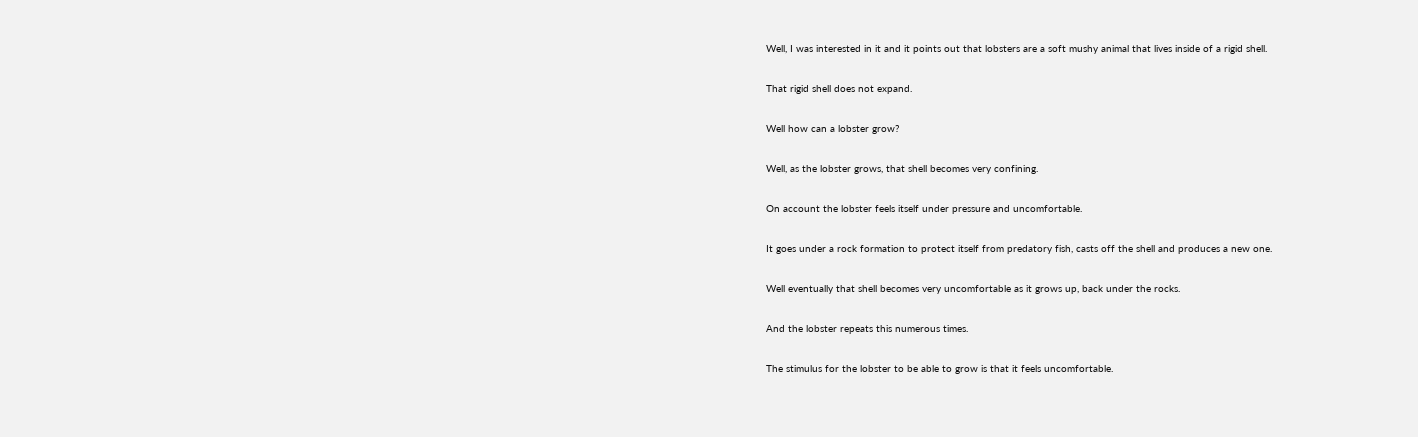Well, I was interested in it and it points out that lobsters are a soft mushy animal that lives inside of a rigid shell.

That rigid shell does not expand.

Well how can a lobster grow?

Well, as the lobster grows, that shell becomes very confining.

On account the lobster feels itself under pressure and uncomfortable.

It goes under a rock formation to protect itself from predatory fish, casts off the shell and produces a new one.

Well eventually that shell becomes very uncomfortable as it grows up, back under the rocks.

And the lobster repeats this numerous times.

The stimulus for the lobster to be able to grow is that it feels uncomfortable.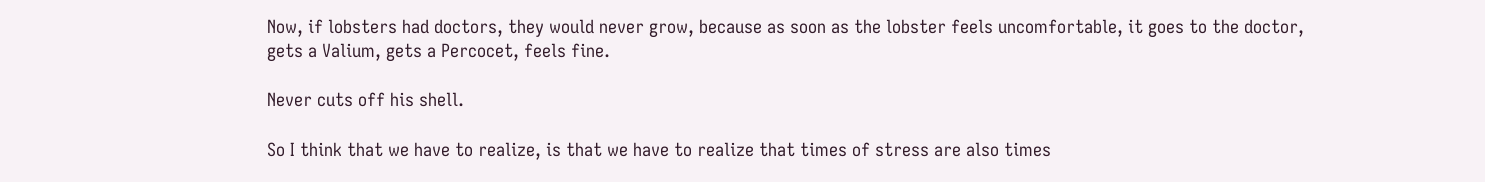Now, if lobsters had doctors, they would never grow, because as soon as the lobster feels uncomfortable, it goes to the doctor, gets a Valium, gets a Percocet, feels fine.

Never cuts off his shell.

So I think that we have to realize, is that we have to realize that times of stress are also times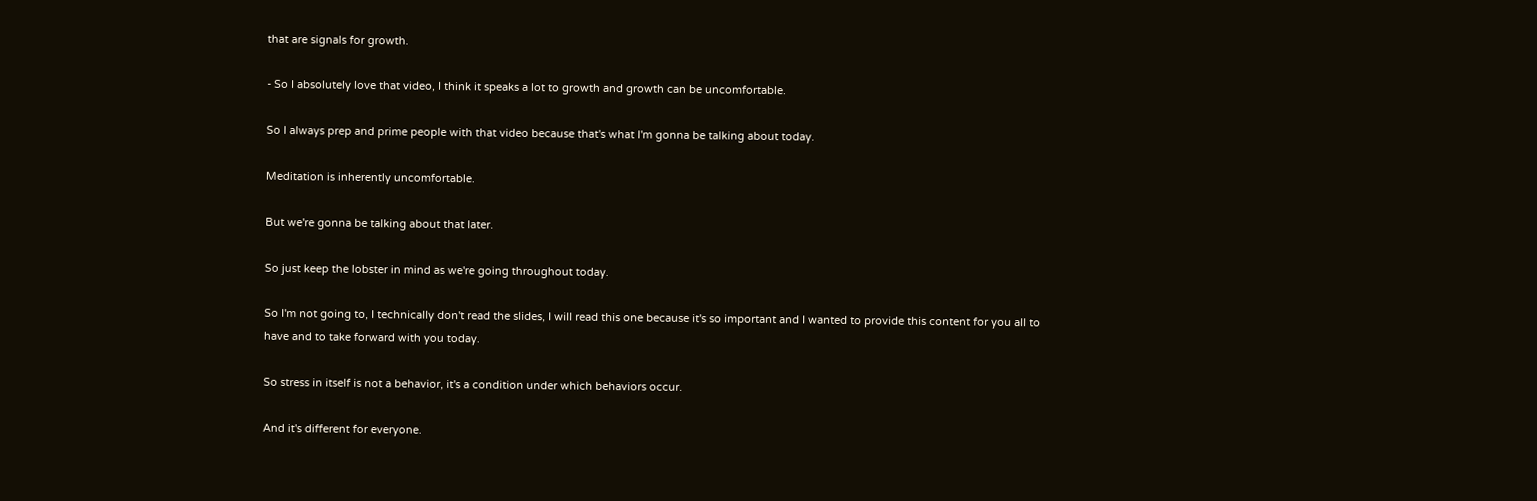that are signals for growth.

- So I absolutely love that video, I think it speaks a lot to growth and growth can be uncomfortable.

So I always prep and prime people with that video because that's what I'm gonna be talking about today.

Meditation is inherently uncomfortable.

But we're gonna be talking about that later.

So just keep the lobster in mind as we're going throughout today.

So I'm not going to, I technically don't read the slides, I will read this one because it's so important and I wanted to provide this content for you all to have and to take forward with you today.

So stress in itself is not a behavior, it's a condition under which behaviors occur.

And it's different for everyone.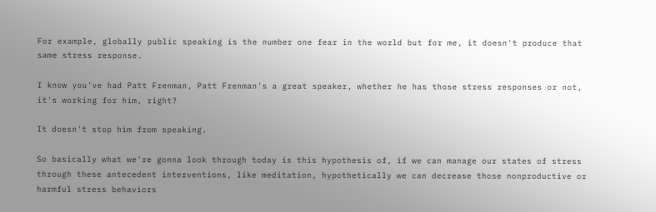For example, globally public speaking is the number one fear in the world but for me, it doesn't produce that same stress response.

I know you've had Patt Frenman, Patt Frenman's a great speaker, whether he has those stress responses or not, it's working for him, right?

It doesn't stop him from speaking.

So basically what we're gonna look through today is this hypothesis of, if we can manage our states of stress through these antecedent interventions, like meditation, hypothetically we can decrease those nonproductive or harmful stress behaviors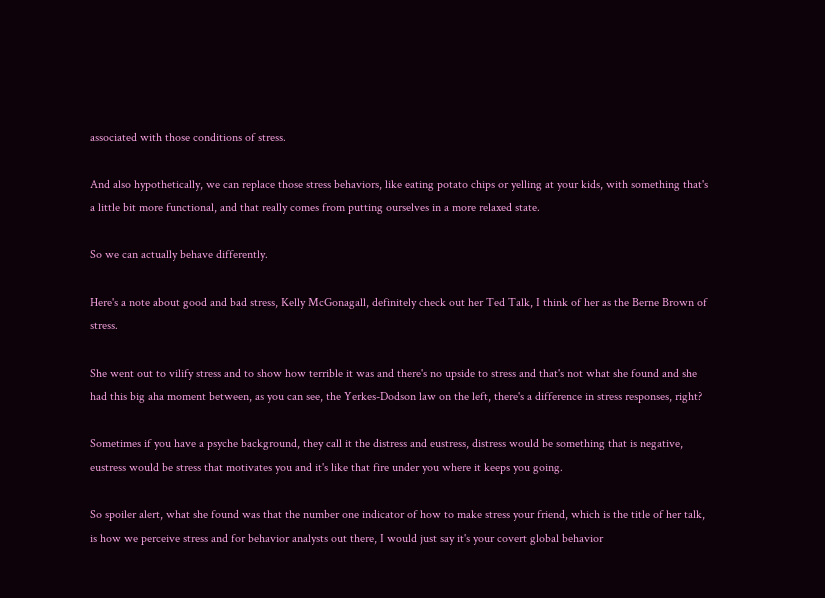associated with those conditions of stress.

And also hypothetically, we can replace those stress behaviors, like eating potato chips or yelling at your kids, with something that's a little bit more functional, and that really comes from putting ourselves in a more relaxed state.

So we can actually behave differently.

Here's a note about good and bad stress, Kelly McGonagall, definitely check out her Ted Talk, I think of her as the Berne Brown of stress.

She went out to vilify stress and to show how terrible it was and there's no upside to stress and that's not what she found and she had this big aha moment between, as you can see, the Yerkes-Dodson law on the left, there's a difference in stress responses, right?

Sometimes if you have a psyche background, they call it the distress and eustress, distress would be something that is negative, eustress would be stress that motivates you and it's like that fire under you where it keeps you going.

So spoiler alert, what she found was that the number one indicator of how to make stress your friend, which is the title of her talk, is how we perceive stress and for behavior analysts out there, I would just say it's your covert global behavior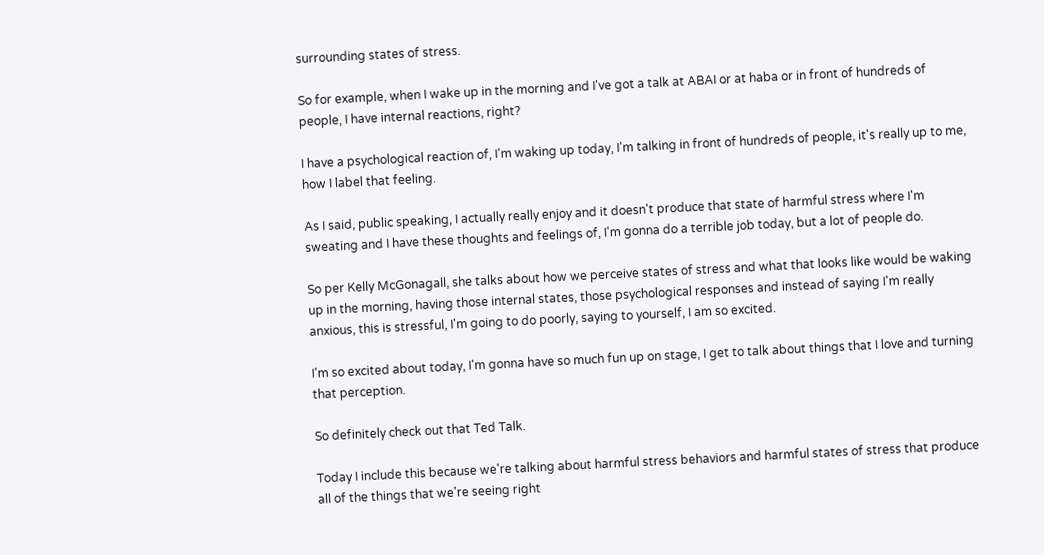surrounding states of stress.

So for example, when I wake up in the morning and I've got a talk at ABAI or at haba or in front of hundreds of people, I have internal reactions, right?

I have a psychological reaction of, I'm waking up today, I'm talking in front of hundreds of people, it's really up to me, how I label that feeling.

As I said, public speaking, I actually really enjoy and it doesn't produce that state of harmful stress where I'm sweating and I have these thoughts and feelings of, I'm gonna do a terrible job today, but a lot of people do.

So per Kelly McGonagall, she talks about how we perceive states of stress and what that looks like would be waking up in the morning, having those internal states, those psychological responses and instead of saying I'm really anxious, this is stressful, I'm going to do poorly, saying to yourself, I am so excited.

I'm so excited about today, I'm gonna have so much fun up on stage, I get to talk about things that I love and turning that perception.

So definitely check out that Ted Talk.

Today I include this because we're talking about harmful stress behaviors and harmful states of stress that produce all of the things that we're seeing right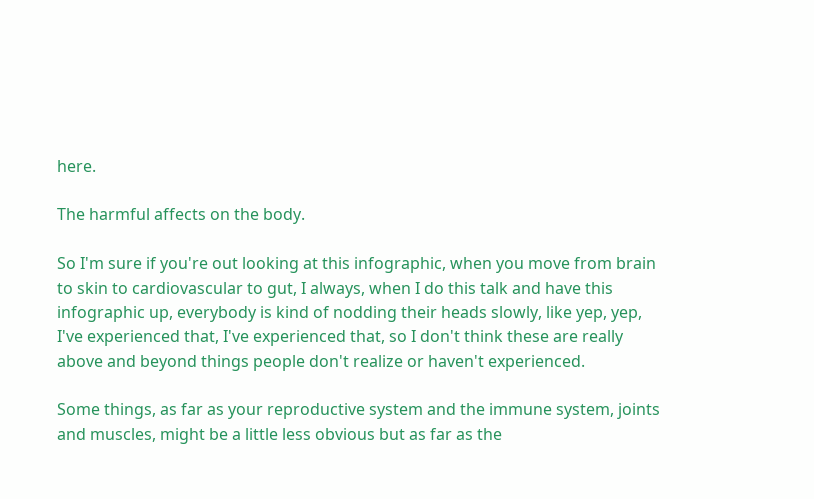here.

The harmful affects on the body.

So I'm sure if you're out looking at this infographic, when you move from brain to skin to cardiovascular to gut, I always, when I do this talk and have this infographic up, everybody is kind of nodding their heads slowly, like yep, yep, I've experienced that, I've experienced that, so I don't think these are really above and beyond things people don't realize or haven't experienced.

Some things, as far as your reproductive system and the immune system, joints and muscles, might be a little less obvious but as far as the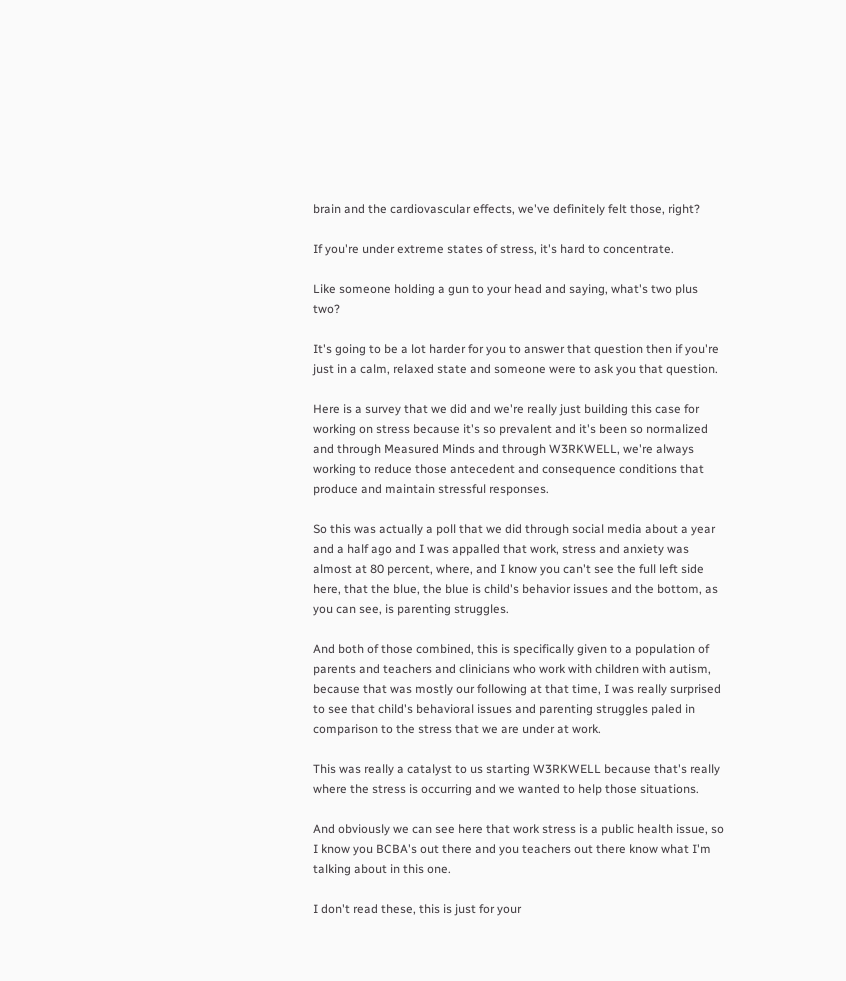brain and the cardiovascular effects, we've definitely felt those, right?

If you're under extreme states of stress, it's hard to concentrate.

Like someone holding a gun to your head and saying, what's two plus two?

It's going to be a lot harder for you to answer that question then if you're just in a calm, relaxed state and someone were to ask you that question.

Here is a survey that we did and we're really just building this case for working on stress because it's so prevalent and it's been so normalized and through Measured Minds and through W3RKWELL, we're always working to reduce those antecedent and consequence conditions that produce and maintain stressful responses.

So this was actually a poll that we did through social media about a year and a half ago and I was appalled that work, stress and anxiety was almost at 80 percent, where, and I know you can't see the full left side here, that the blue, the blue is child's behavior issues and the bottom, as you can see, is parenting struggles.

And both of those combined, this is specifically given to a population of parents and teachers and clinicians who work with children with autism, because that was mostly our following at that time, I was really surprised to see that child's behavioral issues and parenting struggles paled in comparison to the stress that we are under at work.

This was really a catalyst to us starting W3RKWELL because that's really where the stress is occurring and we wanted to help those situations.

And obviously we can see here that work stress is a public health issue, so I know you BCBA's out there and you teachers out there know what I'm talking about in this one.

I don't read these, this is just for your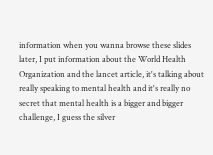information when you wanna browse these slides later, I put information about the World Health Organization and the lancet article, it's talking about really speaking to mental health and it's really no secret that mental health is a bigger and bigger challenge, I guess the silver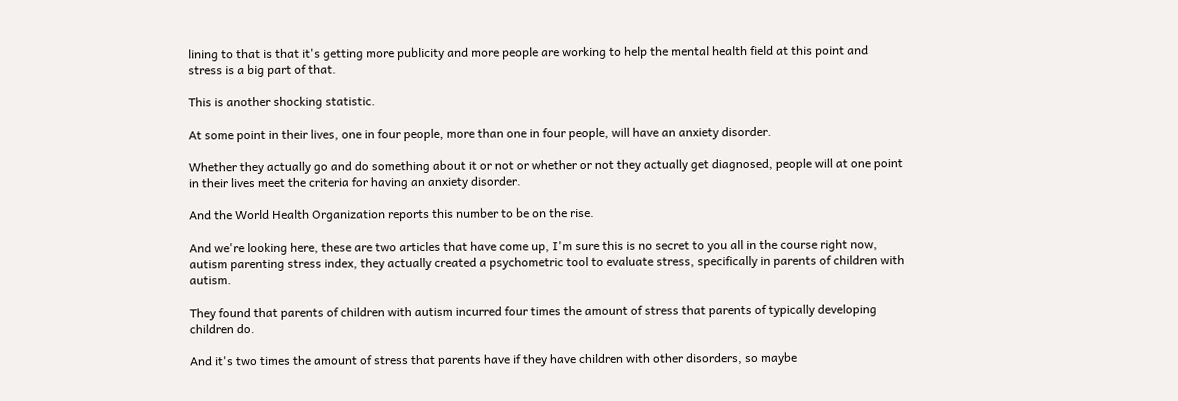lining to that is that it's getting more publicity and more people are working to help the mental health field at this point and stress is a big part of that.

This is another shocking statistic.

At some point in their lives, one in four people, more than one in four people, will have an anxiety disorder.

Whether they actually go and do something about it or not or whether or not they actually get diagnosed, people will at one point in their lives meet the criteria for having an anxiety disorder.

And the World Health Organization reports this number to be on the rise.

And we're looking here, these are two articles that have come up, I'm sure this is no secret to you all in the course right now, autism parenting stress index, they actually created a psychometric tool to evaluate stress, specifically in parents of children with autism.

They found that parents of children with autism incurred four times the amount of stress that parents of typically developing children do.

And it's two times the amount of stress that parents have if they have children with other disorders, so maybe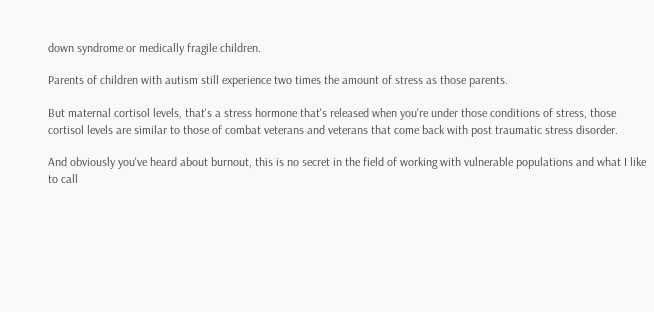down syndrome or medically fragile children.

Parents of children with autism still experience two times the amount of stress as those parents.

But maternal cortisol levels, that's a stress hormone that's released when you're under those conditions of stress, those cortisol levels are similar to those of combat veterans and veterans that come back with post traumatic stress disorder.

And obviously you've heard about burnout, this is no secret in the field of working with vulnerable populations and what I like to call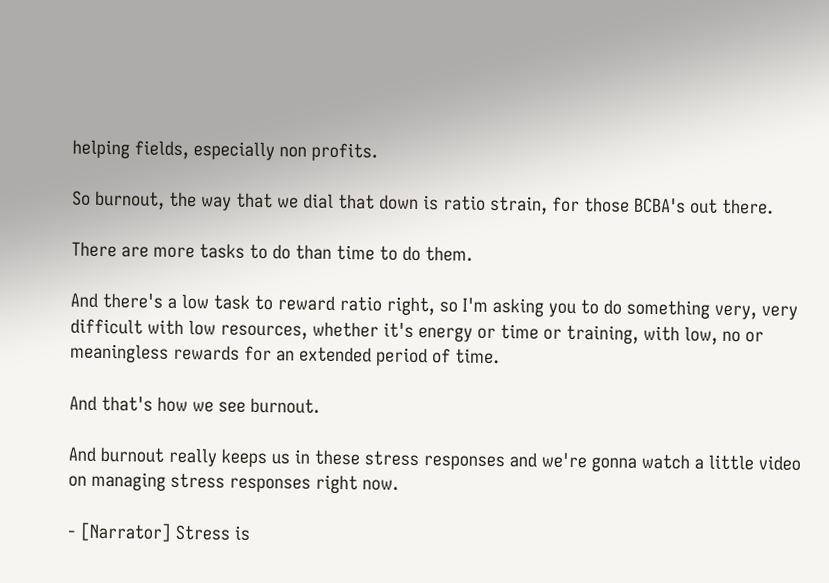helping fields, especially non profits.

So burnout, the way that we dial that down is ratio strain, for those BCBA's out there.

There are more tasks to do than time to do them.

And there's a low task to reward ratio right, so I'm asking you to do something very, very difficult with low resources, whether it's energy or time or training, with low, no or meaningless rewards for an extended period of time.

And that's how we see burnout.

And burnout really keeps us in these stress responses and we're gonna watch a little video on managing stress responses right now.

- [Narrator] Stress is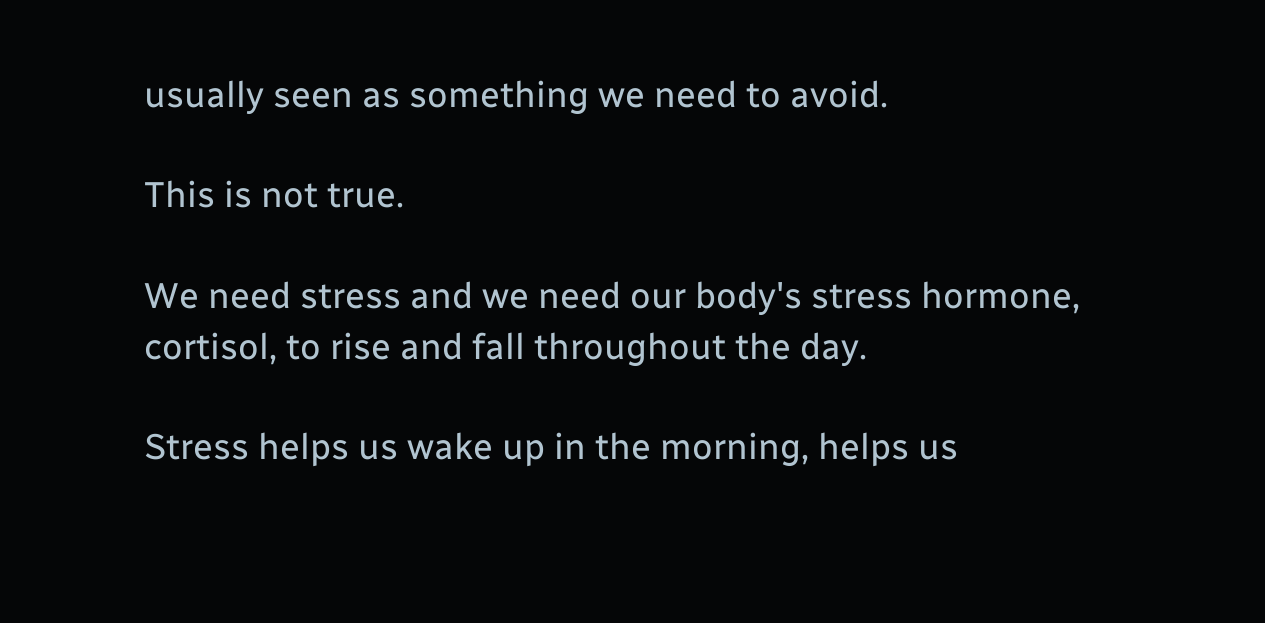usually seen as something we need to avoid.

This is not true.

We need stress and we need our body's stress hormone, cortisol, to rise and fall throughout the day.

Stress helps us wake up in the morning, helps us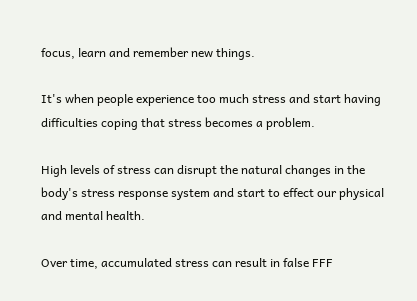focus, learn and remember new things.

It's when people experience too much stress and start having difficulties coping that stress becomes a problem.

High levels of stress can disrupt the natural changes in the body's stress response system and start to effect our physical and mental health.

Over time, accumulated stress can result in false FFF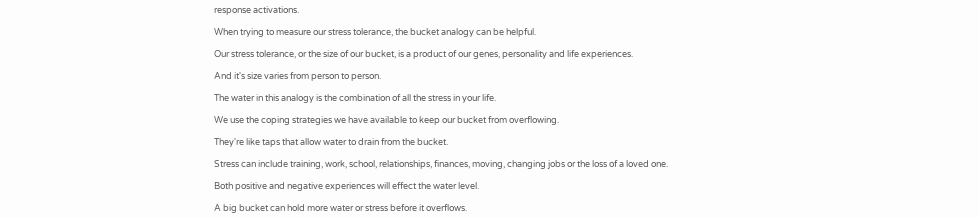response activations.

When trying to measure our stress tolerance, the bucket analogy can be helpful.

Our stress tolerance, or the size of our bucket, is a product of our genes, personality and life experiences.

And it's size varies from person to person.

The water in this analogy is the combination of all the stress in your life.

We use the coping strategies we have available to keep our bucket from overflowing.

They're like taps that allow water to drain from the bucket.

Stress can include training, work, school, relationships, finances, moving, changing jobs or the loss of a loved one.

Both positive and negative experiences will effect the water level.

A big bucket can hold more water or stress before it overflows.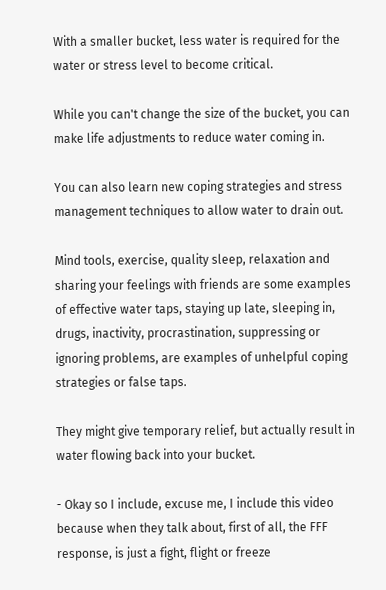With a smaller bucket, less water is required for the water or stress level to become critical.

While you can't change the size of the bucket, you can make life adjustments to reduce water coming in.

You can also learn new coping strategies and stress management techniques to allow water to drain out.

Mind tools, exercise, quality sleep, relaxation and sharing your feelings with friends are some examples of effective water taps, staying up late, sleeping in, drugs, inactivity, procrastination, suppressing or ignoring problems, are examples of unhelpful coping strategies or false taps.

They might give temporary relief, but actually result in water flowing back into your bucket.

- Okay so I include, excuse me, I include this video because when they talk about, first of all, the FFF response, is just a fight, flight or freeze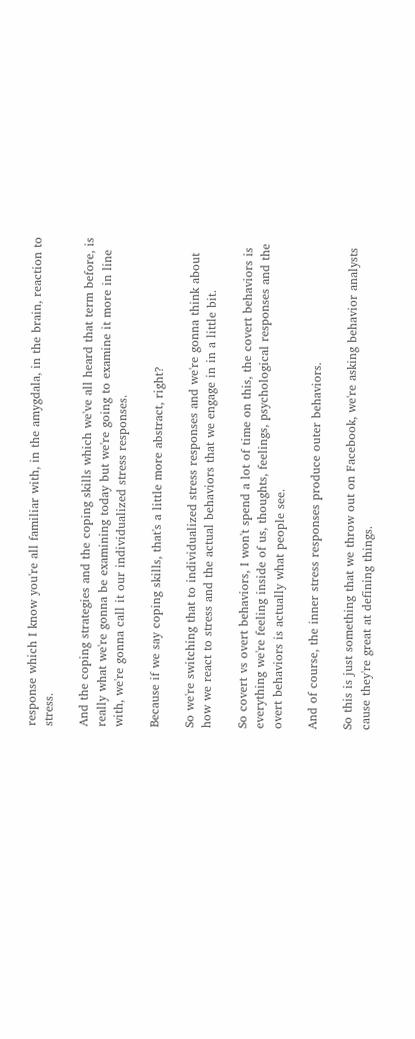response which I know you're all familiar with, in the amygdala, in the brain, reaction to stress.

And the coping strategies and the coping skills which we've all heard that term before, is really what we're gonna be examining today but we're going to examine it more in line with, we're gonna call it our individualized stress responses.

Because if we say coping skills, that's a little more abstract, right?

So we're switching that to individualized stress responses and we're gonna think about how we react to stress and the actual behaviors that we engage in in a little bit.

So covert vs overt behaviors, I won't spend a lot of time on this, the covert behaviors is everything we're feeling inside of us, thoughts, feelings, psychological responses and the overt behaviors is actually what people see.

And of course, the inner stress responses produce outer behaviors.

So this is just something that we throw out on Facebook, we're asking behavior analysts cause they're great at defining things.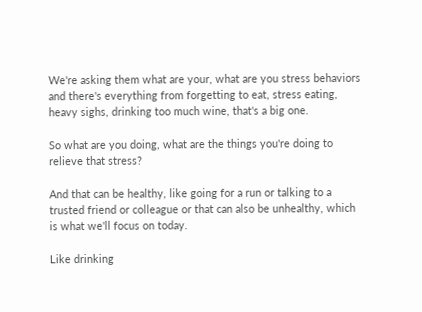We're asking them what are your, what are you stress behaviors and there's everything from forgetting to eat, stress eating, heavy sighs, drinking too much wine, that's a big one.

So what are you doing, what are the things you're doing to relieve that stress?

And that can be healthy, like going for a run or talking to a trusted friend or colleague or that can also be unhealthy, which is what we'll focus on today.

Like drinking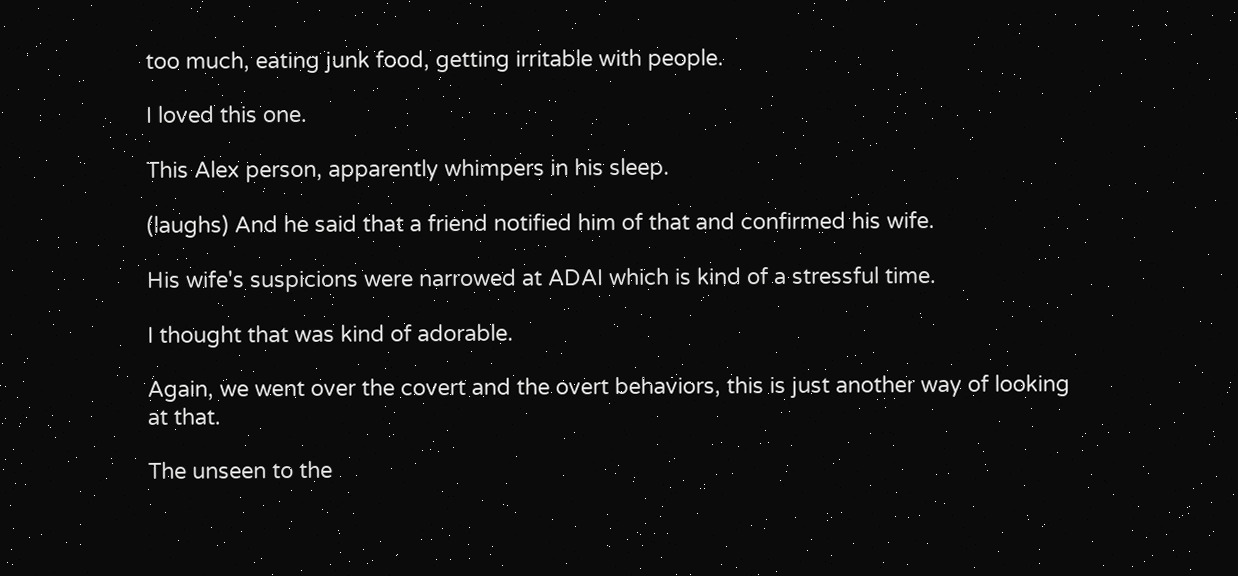too much, eating junk food, getting irritable with people.

I loved this one.

This Alex person, apparently whimpers in his sleep.

(laughs) And he said that a friend notified him of that and confirmed his wife.

His wife's suspicions were narrowed at ADAI which is kind of a stressful time.

I thought that was kind of adorable.

Again, we went over the covert and the overt behaviors, this is just another way of looking at that.

The unseen to the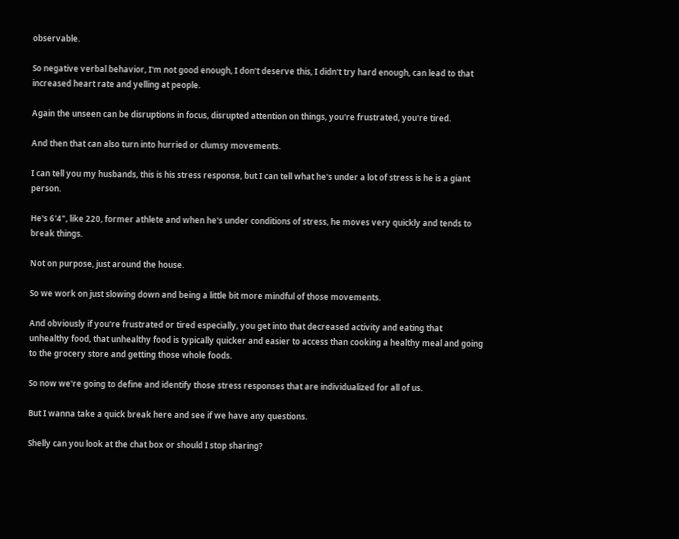observable.

So negative verbal behavior, I'm not good enough, I don't deserve this, I didn't try hard enough, can lead to that increased heart rate and yelling at people.

Again the unseen can be disruptions in focus, disrupted attention on things, you're frustrated, you're tired.

And then that can also turn into hurried or clumsy movements.

I can tell you my husbands, this is his stress response, but I can tell what he's under a lot of stress is he is a giant person.

He's 6'4", like 220, former athlete and when he's under conditions of stress, he moves very quickly and tends to break things.

Not on purpose, just around the house.

So we work on just slowing down and being a little bit more mindful of those movements.

And obviously if you're frustrated or tired especially, you get into that decreased activity and eating that unhealthy food, that unhealthy food is typically quicker and easier to access than cooking a healthy meal and going to the grocery store and getting those whole foods.

So now we're going to define and identify those stress responses that are individualized for all of us.

But I wanna take a quick break here and see if we have any questions.

Shelly can you look at the chat box or should I stop sharing?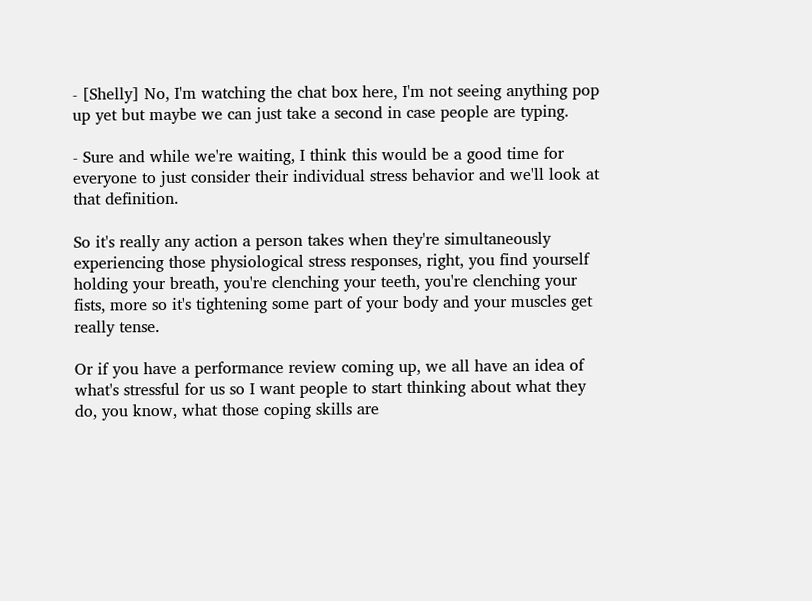- [Shelly] No, I'm watching the chat box here, I'm not seeing anything pop up yet but maybe we can just take a second in case people are typing.

- Sure and while we're waiting, I think this would be a good time for everyone to just consider their individual stress behavior and we'll look at that definition.

So it's really any action a person takes when they're simultaneously experiencing those physiological stress responses, right, you find yourself holding your breath, you're clenching your teeth, you're clenching your fists, more so it's tightening some part of your body and your muscles get really tense.

Or if you have a performance review coming up, we all have an idea of what's stressful for us so I want people to start thinking about what they do, you know, what those coping skills are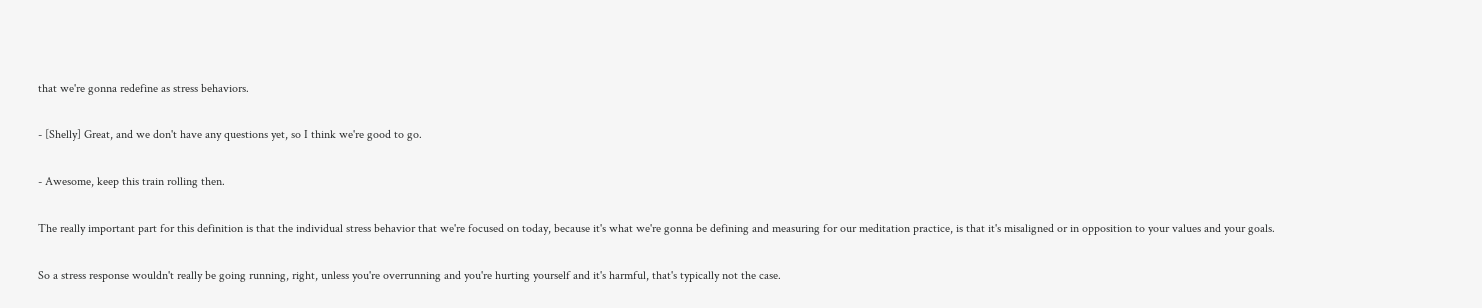that we're gonna redefine as stress behaviors.

- [Shelly] Great, and we don't have any questions yet, so I think we're good to go.

- Awesome, keep this train rolling then.

The really important part for this definition is that the individual stress behavior that we're focused on today, because it's what we're gonna be defining and measuring for our meditation practice, is that it's misaligned or in opposition to your values and your goals.

So a stress response wouldn't really be going running, right, unless you're overrunning and you're hurting yourself and it's harmful, that's typically not the case.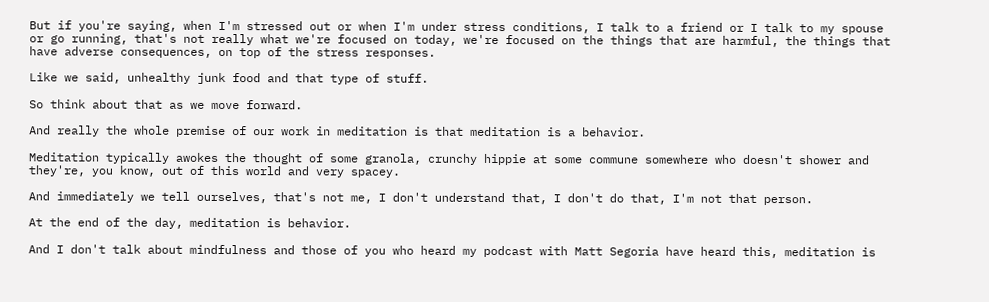But if you're saying, when I'm stressed out or when I'm under stress conditions, I talk to a friend or I talk to my spouse or go running, that's not really what we're focused on today, we're focused on the things that are harmful, the things that have adverse consequences, on top of the stress responses.

Like we said, unhealthy junk food and that type of stuff.

So think about that as we move forward.

And really the whole premise of our work in meditation is that meditation is a behavior.

Meditation typically awokes the thought of some granola, crunchy hippie at some commune somewhere who doesn't shower and they're, you know, out of this world and very spacey.

And immediately we tell ourselves, that's not me, I don't understand that, I don't do that, I'm not that person.

At the end of the day, meditation is behavior.

And I don't talk about mindfulness and those of you who heard my podcast with Matt Segoria have heard this, meditation is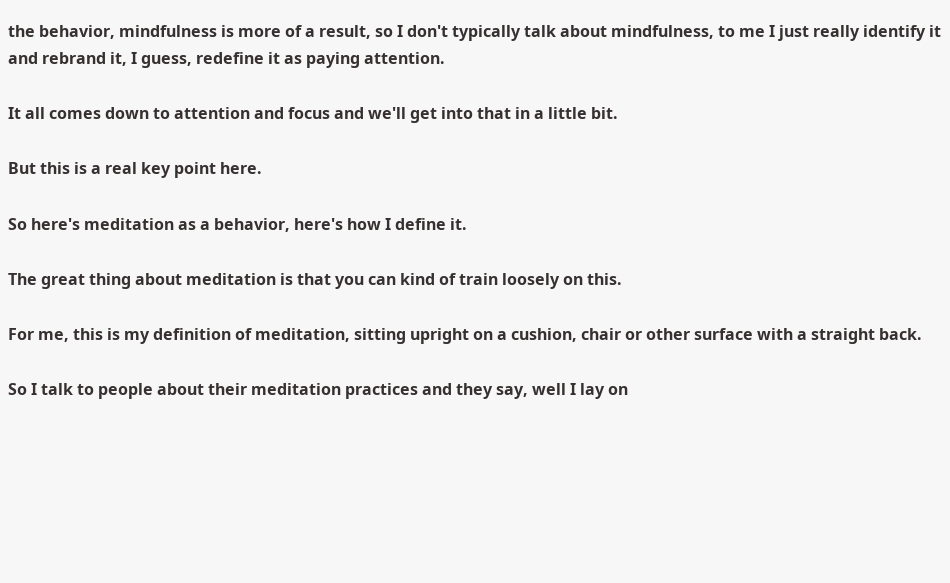the behavior, mindfulness is more of a result, so I don't typically talk about mindfulness, to me I just really identify it and rebrand it, I guess, redefine it as paying attention.

It all comes down to attention and focus and we'll get into that in a little bit.

But this is a real key point here.

So here's meditation as a behavior, here's how I define it.

The great thing about meditation is that you can kind of train loosely on this.

For me, this is my definition of meditation, sitting upright on a cushion, chair or other surface with a straight back.

So I talk to people about their meditation practices and they say, well I lay on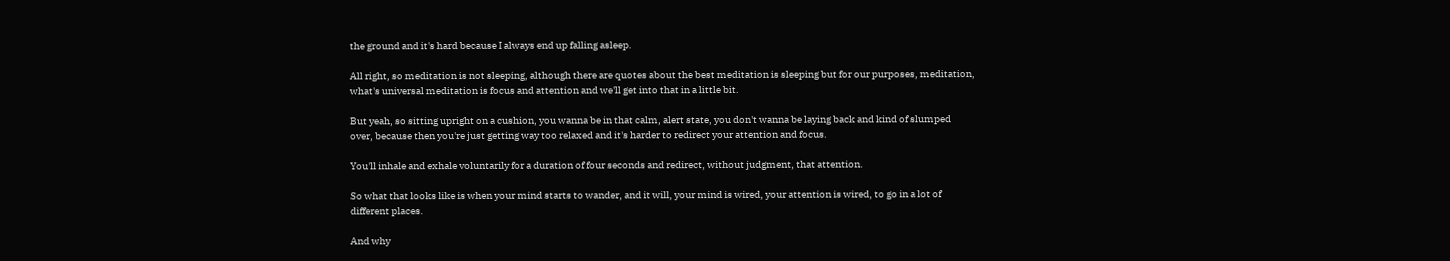the ground and it's hard because I always end up falling asleep.

All right, so meditation is not sleeping, although there are quotes about the best meditation is sleeping but for our purposes, meditation, what's universal meditation is focus and attention and we'll get into that in a little bit.

But yeah, so sitting upright on a cushion, you wanna be in that calm, alert state, you don't wanna be laying back and kind of slumped over, because then you're just getting way too relaxed and it's harder to redirect your attention and focus.

You'll inhale and exhale voluntarily for a duration of four seconds and redirect, without judgment, that attention.

So what that looks like is when your mind starts to wander, and it will, your mind is wired, your attention is wired, to go in a lot of different places.

And why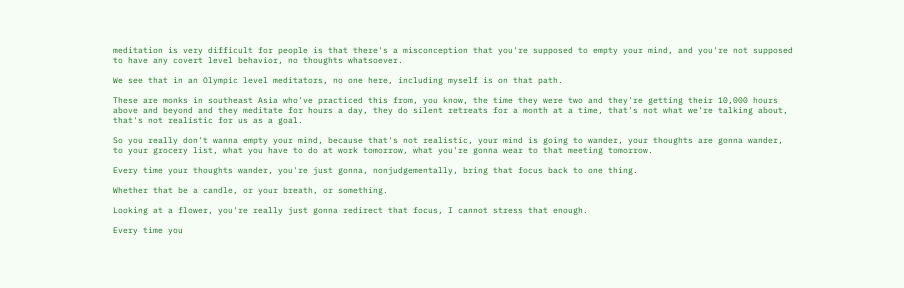meditation is very difficult for people is that there's a misconception that you're supposed to empty your mind, and you're not supposed to have any covert level behavior, no thoughts whatsoever.

We see that in an Olympic level meditators, no one here, including myself is on that path.

These are monks in southeast Asia who've practiced this from, you know, the time they were two and they're getting their 10,000 hours above and beyond and they meditate for hours a day, they do silent retreats for a month at a time, that's not what we're talking about, that's not realistic for us as a goal.

So you really don't wanna empty your mind, because that's not realistic, your mind is going to wander, your thoughts are gonna wander, to your grocery list, what you have to do at work tomorrow, what you're gonna wear to that meeting tomorrow.

Every time your thoughts wander, you're just gonna, nonjudgementally, bring that focus back to one thing.

Whether that be a candle, or your breath, or something.

Looking at a flower, you're really just gonna redirect that focus, I cannot stress that enough.

Every time you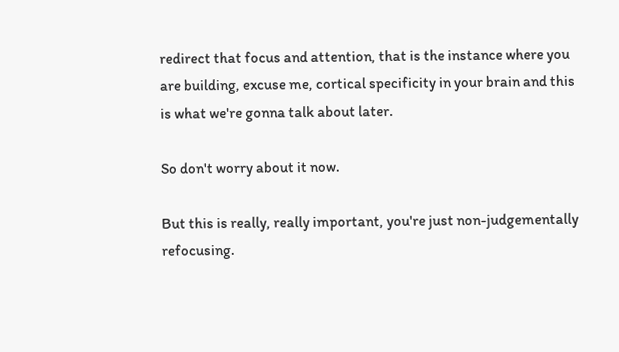redirect that focus and attention, that is the instance where you are building, excuse me, cortical specificity in your brain and this is what we're gonna talk about later.

So don't worry about it now.

But this is really, really important, you're just non-judgementally refocusing.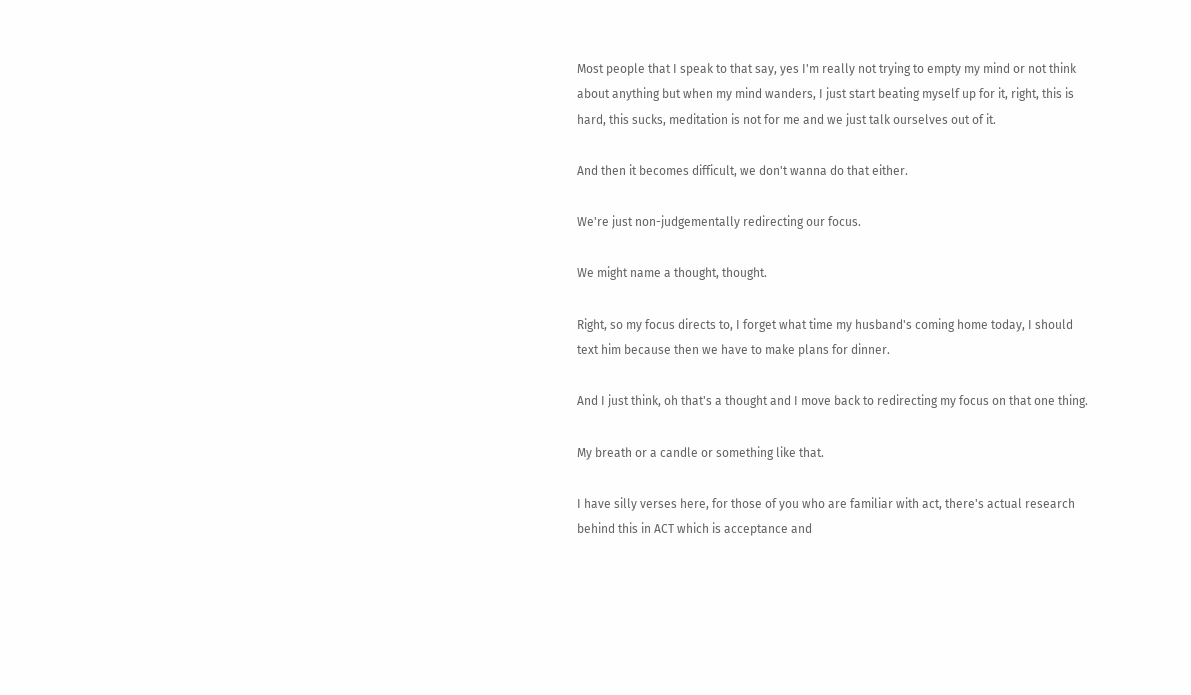Most people that I speak to that say, yes I'm really not trying to empty my mind or not think about anything but when my mind wanders, I just start beating myself up for it, right, this is hard, this sucks, meditation is not for me and we just talk ourselves out of it.

And then it becomes difficult, we don't wanna do that either.

We're just non-judgementally redirecting our focus.

We might name a thought, thought.

Right, so my focus directs to, I forget what time my husband's coming home today, I should text him because then we have to make plans for dinner.

And I just think, oh that's a thought and I move back to redirecting my focus on that one thing.

My breath or a candle or something like that.

I have silly verses here, for those of you who are familiar with act, there's actual research behind this in ACT which is acceptance and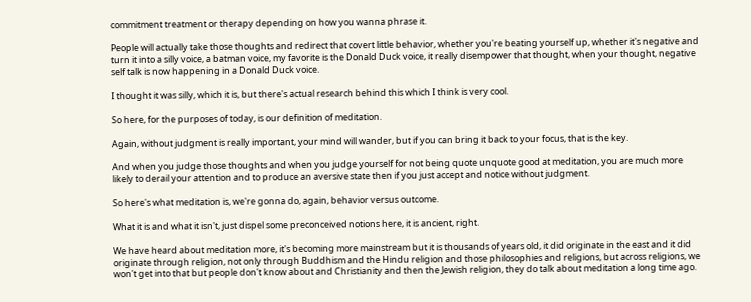commitment treatment or therapy depending on how you wanna phrase it.

People will actually take those thoughts and redirect that covert little behavior, whether you're beating yourself up, whether it's negative and turn it into a silly voice, a batman voice, my favorite is the Donald Duck voice, it really disempower that thought, when your thought, negative self talk is now happening in a Donald Duck voice.

I thought it was silly, which it is, but there's actual research behind this which I think is very cool.

So here, for the purposes of today, is our definition of meditation.

Again, without judgment is really important, your mind will wander, but if you can bring it back to your focus, that is the key.

And when you judge those thoughts and when you judge yourself for not being quote unquote good at meditation, you are much more likely to derail your attention and to produce an aversive state then if you just accept and notice without judgment.

So here's what meditation is, we're gonna do, again, behavior versus outcome.

What it is and what it isn't, just dispel some preconceived notions here, it is ancient, right.

We have heard about meditation more, it's becoming more mainstream but it is thousands of years old, it did originate in the east and it did originate through religion, not only through Buddhism and the Hindu religion and those philosophies and religions, but across religions, we won't get into that but people don't know about and Christianity and then the Jewish religion, they do talk about meditation a long time ago.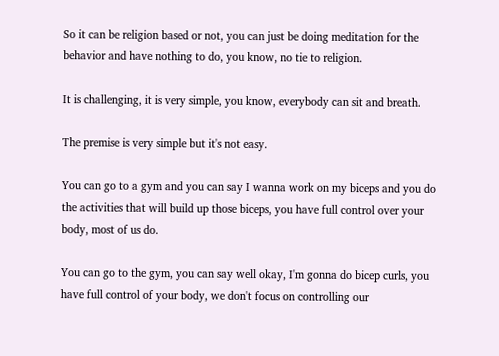So it can be religion based or not, you can just be doing meditation for the behavior and have nothing to do, you know, no tie to religion.

It is challenging, it is very simple, you know, everybody can sit and breath.

The premise is very simple but it's not easy.

You can go to a gym and you can say I wanna work on my biceps and you do the activities that will build up those biceps, you have full control over your body, most of us do.

You can go to the gym, you can say well okay, I'm gonna do bicep curls, you have full control of your body, we don't focus on controlling our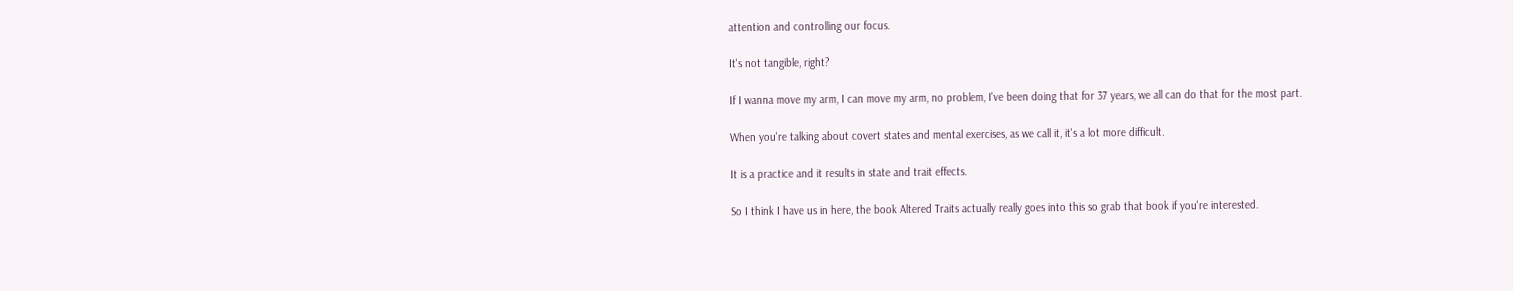attention and controlling our focus.

It's not tangible, right?

If I wanna move my arm, I can move my arm, no problem, I've been doing that for 37 years, we all can do that for the most part.

When you're talking about covert states and mental exercises, as we call it, it's a lot more difficult.

It is a practice and it results in state and trait effects.

So I think I have us in here, the book Altered Traits actually really goes into this so grab that book if you're interested.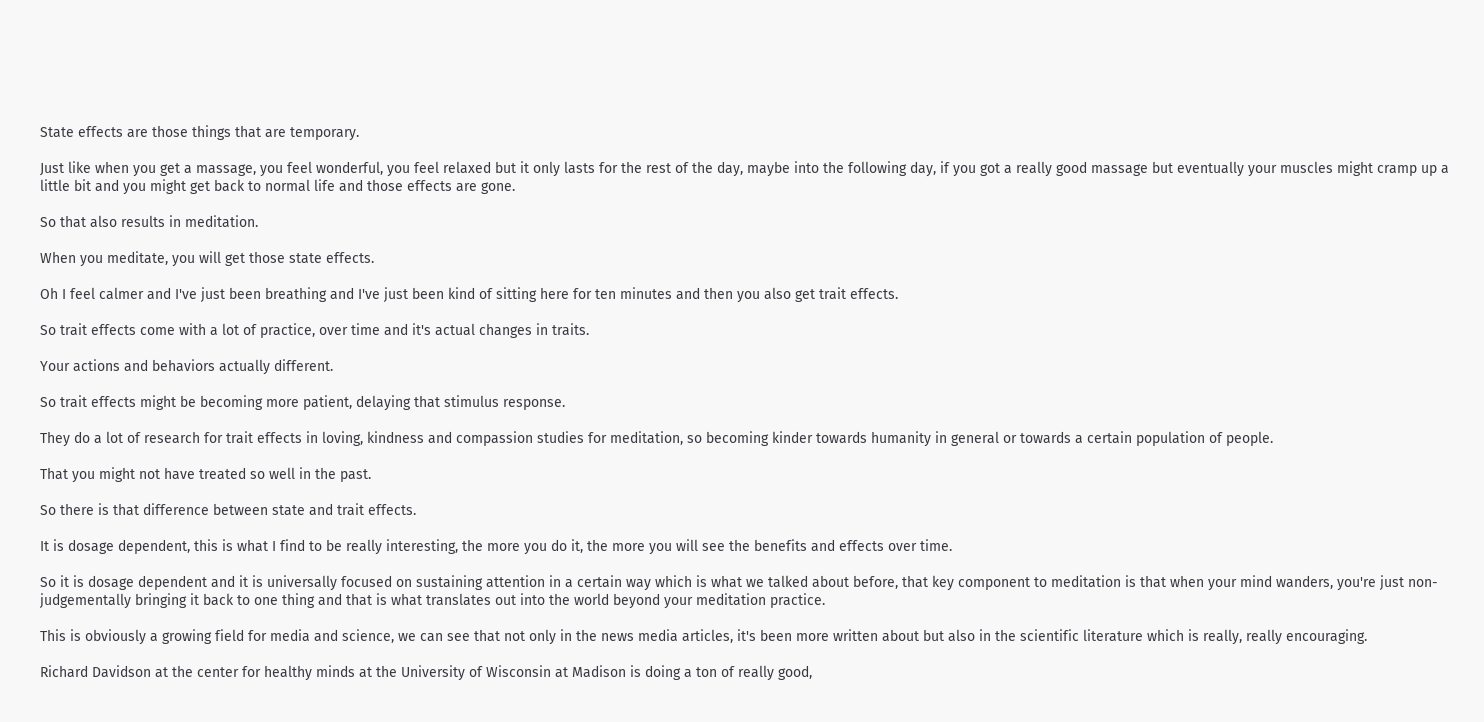State effects are those things that are temporary.

Just like when you get a massage, you feel wonderful, you feel relaxed but it only lasts for the rest of the day, maybe into the following day, if you got a really good massage but eventually your muscles might cramp up a little bit and you might get back to normal life and those effects are gone.

So that also results in meditation.

When you meditate, you will get those state effects.

Oh I feel calmer and I've just been breathing and I've just been kind of sitting here for ten minutes and then you also get trait effects.

So trait effects come with a lot of practice, over time and it's actual changes in traits.

Your actions and behaviors actually different.

So trait effects might be becoming more patient, delaying that stimulus response.

They do a lot of research for trait effects in loving, kindness and compassion studies for meditation, so becoming kinder towards humanity in general or towards a certain population of people.

That you might not have treated so well in the past.

So there is that difference between state and trait effects.

It is dosage dependent, this is what I find to be really interesting, the more you do it, the more you will see the benefits and effects over time.

So it is dosage dependent and it is universally focused on sustaining attention in a certain way which is what we talked about before, that key component to meditation is that when your mind wanders, you're just non-judgementally bringing it back to one thing and that is what translates out into the world beyond your meditation practice.

This is obviously a growing field for media and science, we can see that not only in the news media articles, it's been more written about but also in the scientific literature which is really, really encouraging.

Richard Davidson at the center for healthy minds at the University of Wisconsin at Madison is doing a ton of really good,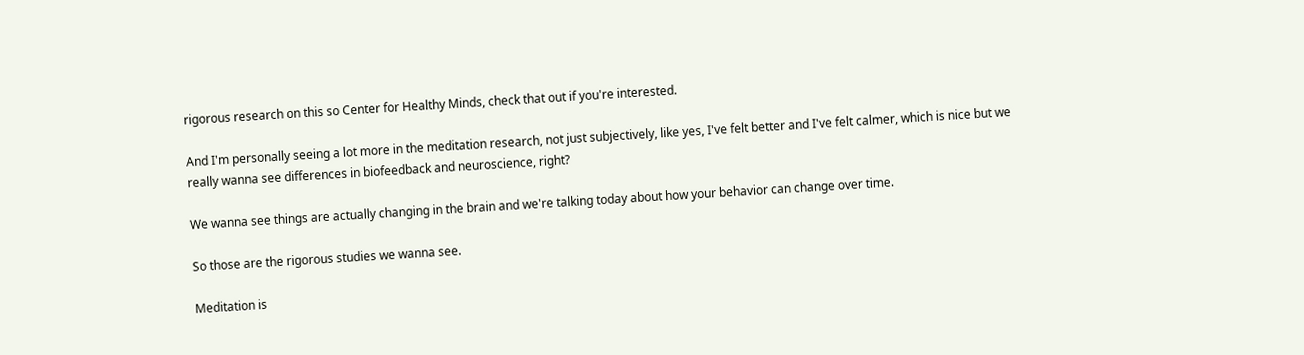rigorous research on this so Center for Healthy Minds, check that out if you're interested.

And I'm personally seeing a lot more in the meditation research, not just subjectively, like yes, I've felt better and I've felt calmer, which is nice but we really wanna see differences in biofeedback and neuroscience, right?

We wanna see things are actually changing in the brain and we're talking today about how your behavior can change over time.

So those are the rigorous studies we wanna see.

Meditation is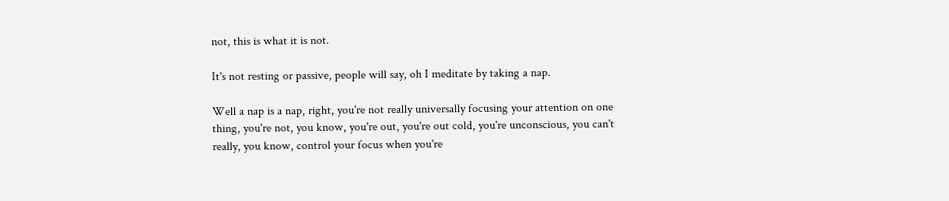not, this is what it is not.

It's not resting or passive, people will say, oh I meditate by taking a nap.

Well a nap is a nap, right, you're not really universally focusing your attention on one thing, you're not, you know, you're out, you're out cold, you're unconscious, you can't really, you know, control your focus when you're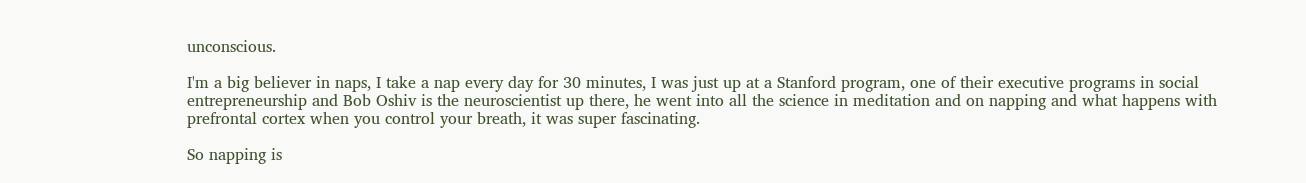unconscious.

I'm a big believer in naps, I take a nap every day for 30 minutes, I was just up at a Stanford program, one of their executive programs in social entrepreneurship and Bob Oshiv is the neuroscientist up there, he went into all the science in meditation and on napping and what happens with prefrontal cortex when you control your breath, it was super fascinating.

So napping is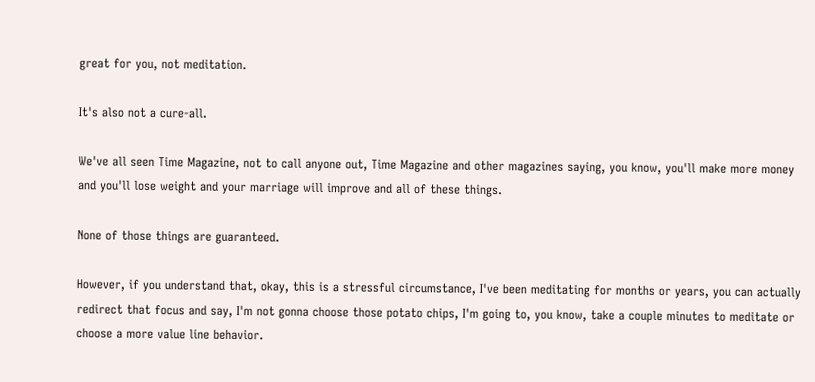great for you, not meditation.

It's also not a cure-all.

We've all seen Time Magazine, not to call anyone out, Time Magazine and other magazines saying, you know, you'll make more money and you'll lose weight and your marriage will improve and all of these things.

None of those things are guaranteed.

However, if you understand that, okay, this is a stressful circumstance, I've been meditating for months or years, you can actually redirect that focus and say, I'm not gonna choose those potato chips, I'm going to, you know, take a couple minutes to meditate or choose a more value line behavior.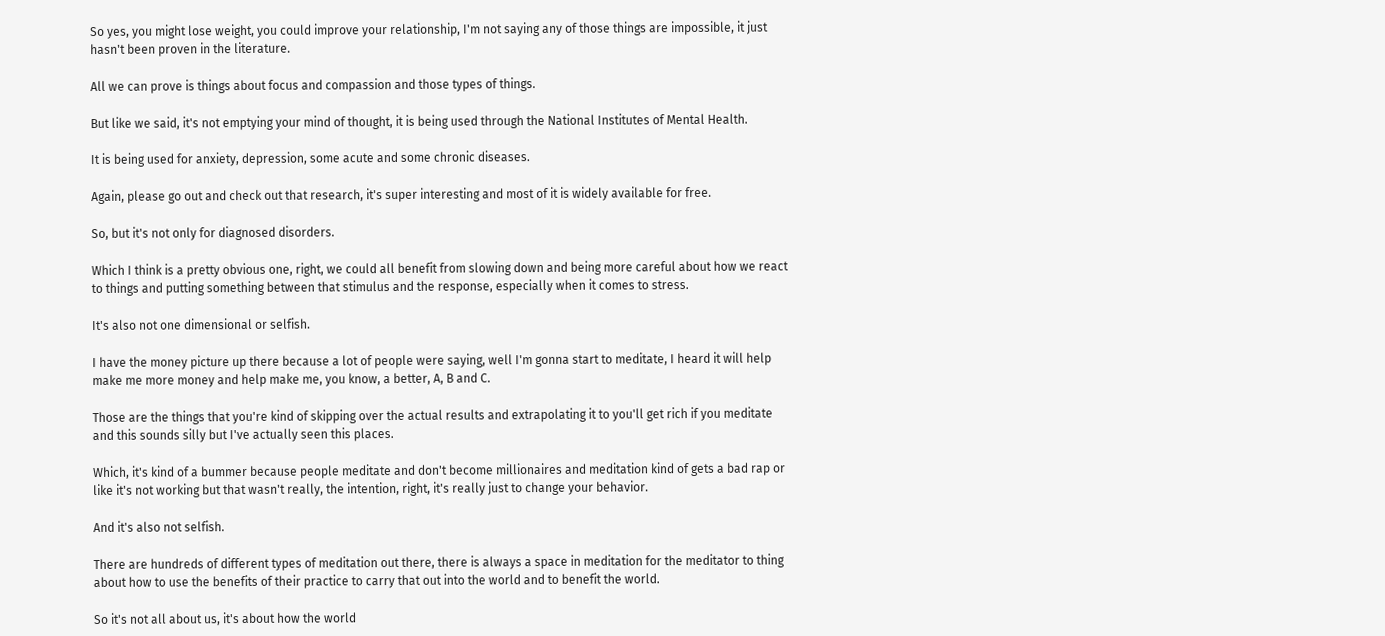So yes, you might lose weight, you could improve your relationship, I'm not saying any of those things are impossible, it just hasn't been proven in the literature.

All we can prove is things about focus and compassion and those types of things.

But like we said, it's not emptying your mind of thought, it is being used through the National Institutes of Mental Health.

It is being used for anxiety, depression, some acute and some chronic diseases.

Again, please go out and check out that research, it's super interesting and most of it is widely available for free.

So, but it's not only for diagnosed disorders.

Which I think is a pretty obvious one, right, we could all benefit from slowing down and being more careful about how we react to things and putting something between that stimulus and the response, especially when it comes to stress.

It's also not one dimensional or selfish.

I have the money picture up there because a lot of people were saying, well I'm gonna start to meditate, I heard it will help make me more money and help make me, you know, a better, A, B and C.

Those are the things that you're kind of skipping over the actual results and extrapolating it to you'll get rich if you meditate and this sounds silly but I've actually seen this places.

Which, it's kind of a bummer because people meditate and don't become millionaires and meditation kind of gets a bad rap or like it's not working but that wasn't really, the intention, right, it's really just to change your behavior.

And it's also not selfish.

There are hundreds of different types of meditation out there, there is always a space in meditation for the meditator to thing about how to use the benefits of their practice to carry that out into the world and to benefit the world.

So it's not all about us, it's about how the world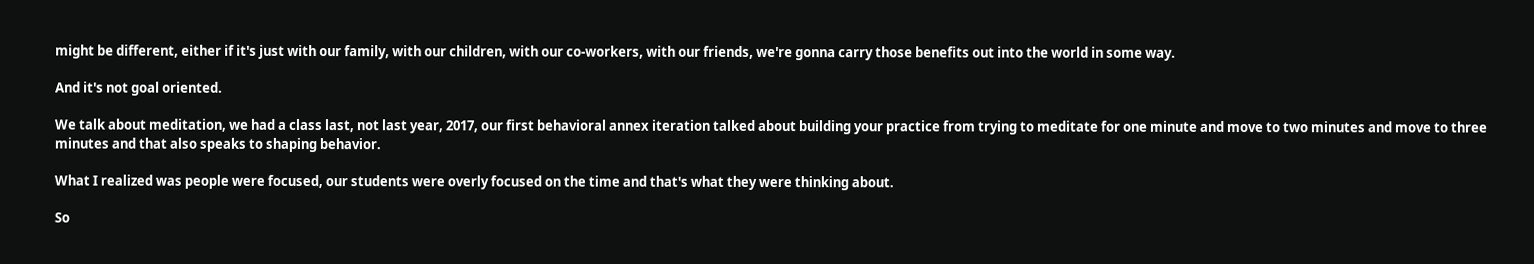might be different, either if it's just with our family, with our children, with our co-workers, with our friends, we're gonna carry those benefits out into the world in some way.

And it's not goal oriented.

We talk about meditation, we had a class last, not last year, 2017, our first behavioral annex iteration talked about building your practice from trying to meditate for one minute and move to two minutes and move to three minutes and that also speaks to shaping behavior.

What I realized was people were focused, our students were overly focused on the time and that's what they were thinking about.

So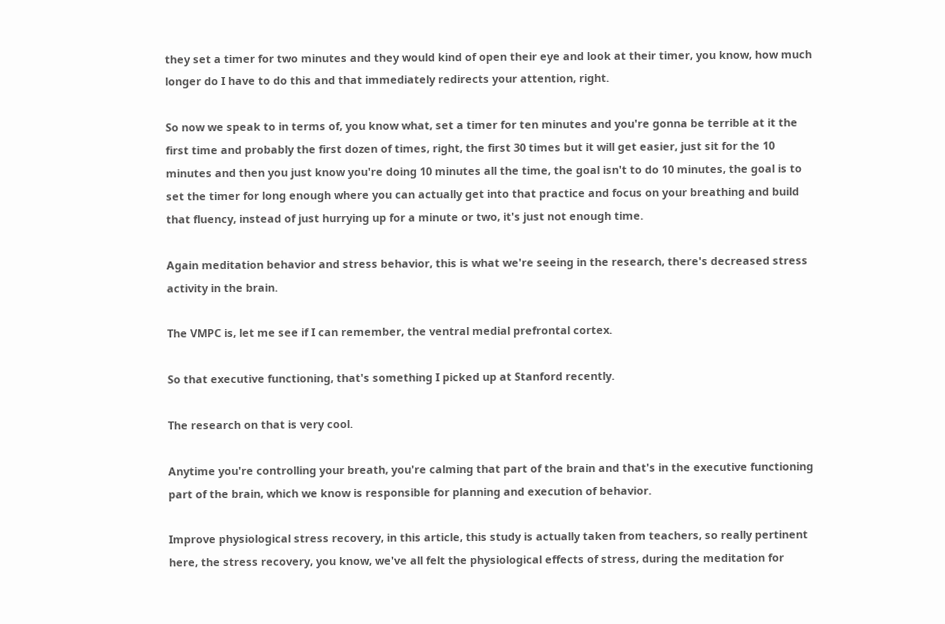they set a timer for two minutes and they would kind of open their eye and look at their timer, you know, how much longer do I have to do this and that immediately redirects your attention, right.

So now we speak to in terms of, you know what, set a timer for ten minutes and you're gonna be terrible at it the first time and probably the first dozen of times, right, the first 30 times but it will get easier, just sit for the 10 minutes and then you just know you're doing 10 minutes all the time, the goal isn't to do 10 minutes, the goal is to set the timer for long enough where you can actually get into that practice and focus on your breathing and build that fluency, instead of just hurrying up for a minute or two, it's just not enough time.

Again meditation behavior and stress behavior, this is what we're seeing in the research, there's decreased stress activity in the brain.

The VMPC is, let me see if I can remember, the ventral medial prefrontal cortex.

So that executive functioning, that's something I picked up at Stanford recently.

The research on that is very cool.

Anytime you're controlling your breath, you're calming that part of the brain and that's in the executive functioning part of the brain, which we know is responsible for planning and execution of behavior.

Improve physiological stress recovery, in this article, this study is actually taken from teachers, so really pertinent here, the stress recovery, you know, we've all felt the physiological effects of stress, during the meditation for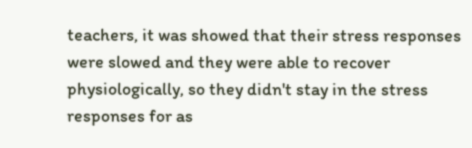teachers, it was showed that their stress responses were slowed and they were able to recover physiologically, so they didn't stay in the stress responses for as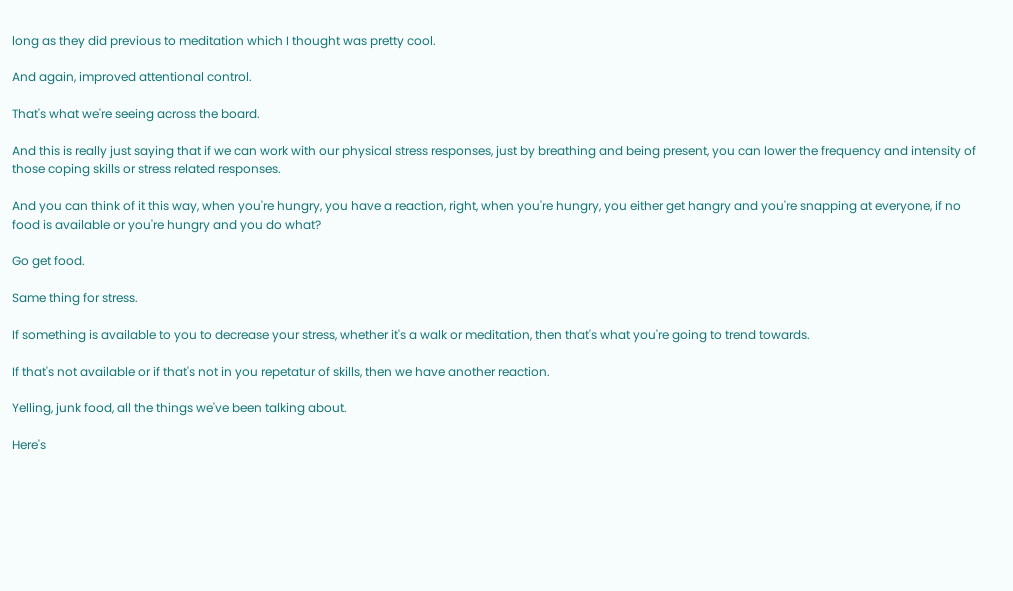long as they did previous to meditation which I thought was pretty cool.

And again, improved attentional control.

That's what we're seeing across the board.

And this is really just saying that if we can work with our physical stress responses, just by breathing and being present, you can lower the frequency and intensity of those coping skills or stress related responses.

And you can think of it this way, when you're hungry, you have a reaction, right, when you're hungry, you either get hangry and you're snapping at everyone, if no food is available or you're hungry and you do what?

Go get food.

Same thing for stress.

If something is available to you to decrease your stress, whether it's a walk or meditation, then that's what you're going to trend towards.

If that's not available or if that's not in you repetatur of skills, then we have another reaction.

Yelling, junk food, all the things we've been talking about.

Here's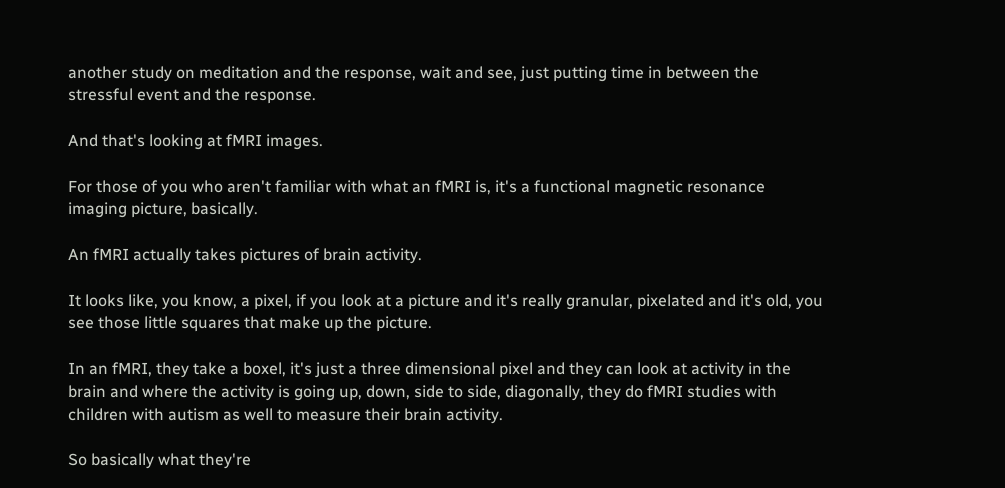another study on meditation and the response, wait and see, just putting time in between the stressful event and the response.

And that's looking at fMRI images.

For those of you who aren't familiar with what an fMRI is, it's a functional magnetic resonance imaging picture, basically.

An fMRI actually takes pictures of brain activity.

It looks like, you know, a pixel, if you look at a picture and it's really granular, pixelated and it's old, you see those little squares that make up the picture.

In an fMRI, they take a boxel, it's just a three dimensional pixel and they can look at activity in the brain and where the activity is going up, down, side to side, diagonally, they do fMRI studies with children with autism as well to measure their brain activity.

So basically what they're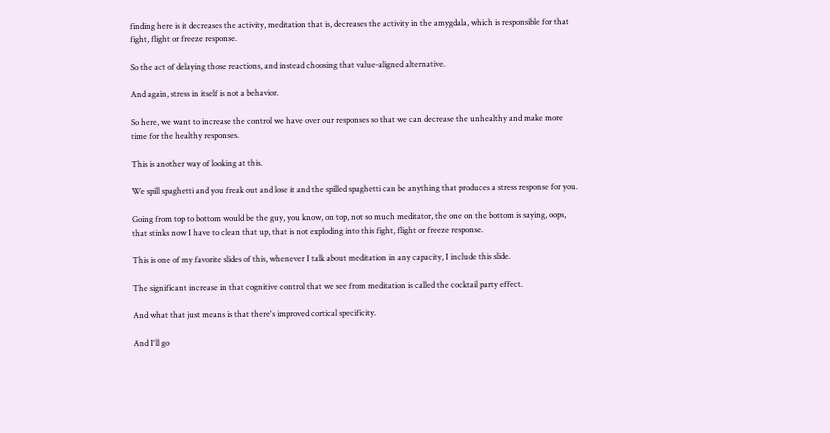finding here is it decreases the activity, meditation that is, decreases the activity in the amygdala, which is responsible for that fight, flight or freeze response.

So the act of delaying those reactions, and instead choosing that value-aligned alternative.

And again, stress in itself is not a behavior.

So here, we want to increase the control we have over our responses so that we can decrease the unhealthy and make more time for the healthy responses.

This is another way of looking at this.

We spill spaghetti and you freak out and lose it and the spilled spaghetti can be anything that produces a stress response for you.

Going from top to bottom would be the guy, you know, on top, not so much meditator, the one on the bottom is saying, oops, that stinks now I have to clean that up, that is not exploding into this fight, flight or freeze response.

This is one of my favorite slides of this, whenever I talk about meditation in any capacity, I include this slide.

The significant increase in that cognitive control that we see from meditation is called the cocktail party effect.

And what that just means is that there's improved cortical specificity.

And I'll go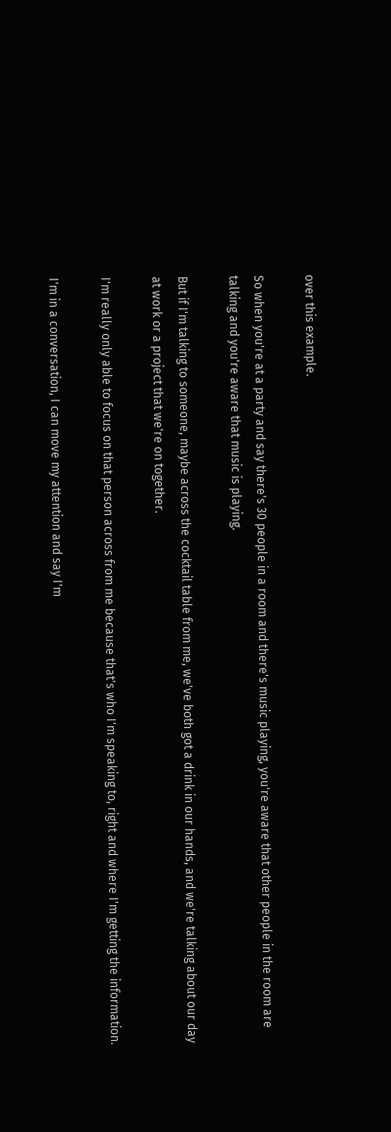over this example.

So when you're at a party and say there's 30 people in a room and there's music playing, you're aware that other people in the room are talking and you're aware that music is playing.

But if I'm talking to someone, maybe across the cocktail table from me, we've both got a drink in our hands, and we're talking about our day at work or a project that we're on together.

I'm really only able to focus on that person across from me because that's who I'm speaking to, right and where I'm getting the information.

I'm in a conversation, I can move my attention and say I'm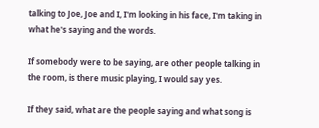talking to Joe, Joe and I, I'm looking in his face, I'm taking in what he's saying and the words.

If somebody were to be saying, are other people talking in the room, is there music playing, I would say yes.

If they said, what are the people saying and what song is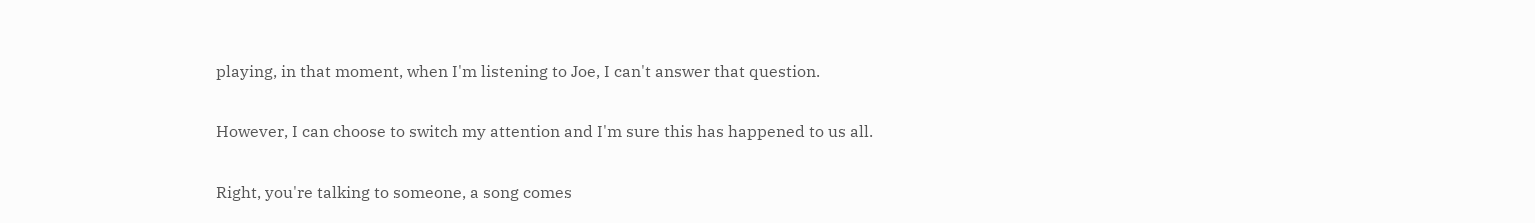playing, in that moment, when I'm listening to Joe, I can't answer that question.

However, I can choose to switch my attention and I'm sure this has happened to us all.

Right, you're talking to someone, a song comes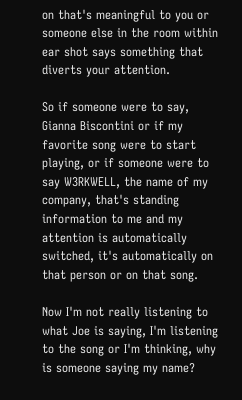on that's meaningful to you or someone else in the room within ear shot says something that diverts your attention.

So if someone were to say, Gianna Biscontini or if my favorite song were to start playing, or if someone were to say W3RKWELL, the name of my company, that's standing information to me and my attention is automatically switched, it's automatically on that person or on that song.

Now I'm not really listening to what Joe is saying, I'm listening to the song or I'm thinking, why is someone saying my name?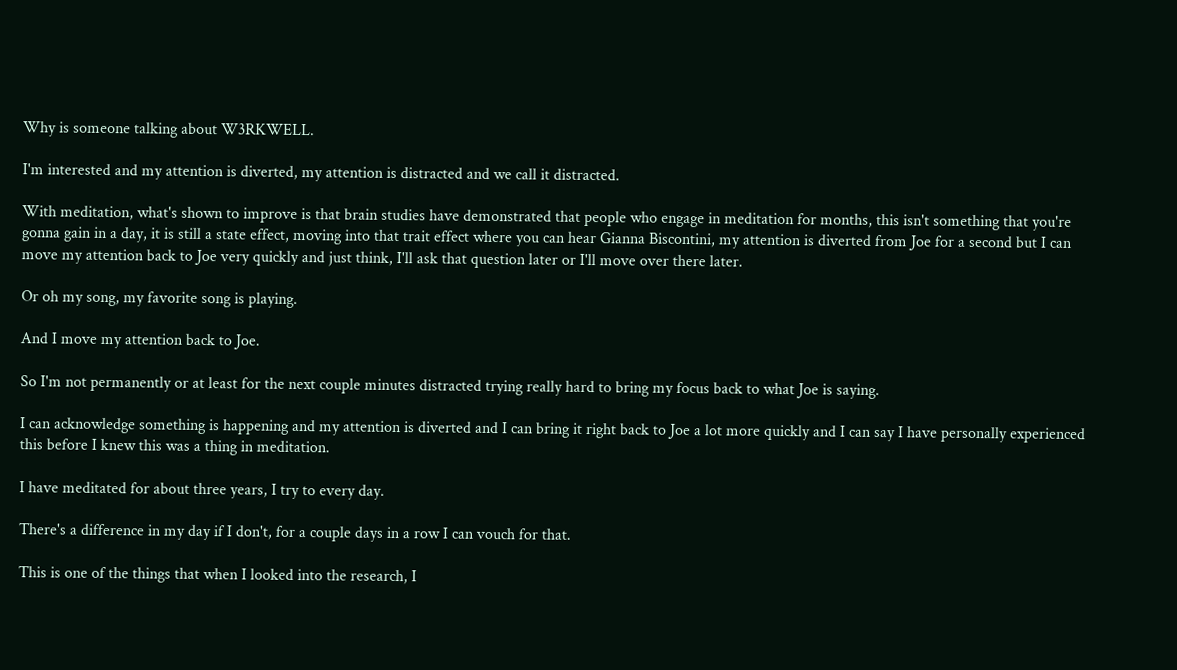Why is someone talking about W3RKWELL.

I'm interested and my attention is diverted, my attention is distracted and we call it distracted.

With meditation, what's shown to improve is that brain studies have demonstrated that people who engage in meditation for months, this isn't something that you're gonna gain in a day, it is still a state effect, moving into that trait effect where you can hear Gianna Biscontini, my attention is diverted from Joe for a second but I can move my attention back to Joe very quickly and just think, I'll ask that question later or I'll move over there later.

Or oh my song, my favorite song is playing.

And I move my attention back to Joe.

So I'm not permanently or at least for the next couple minutes distracted trying really hard to bring my focus back to what Joe is saying.

I can acknowledge something is happening and my attention is diverted and I can bring it right back to Joe a lot more quickly and I can say I have personally experienced this before I knew this was a thing in meditation.

I have meditated for about three years, I try to every day.

There's a difference in my day if I don't, for a couple days in a row I can vouch for that.

This is one of the things that when I looked into the research, I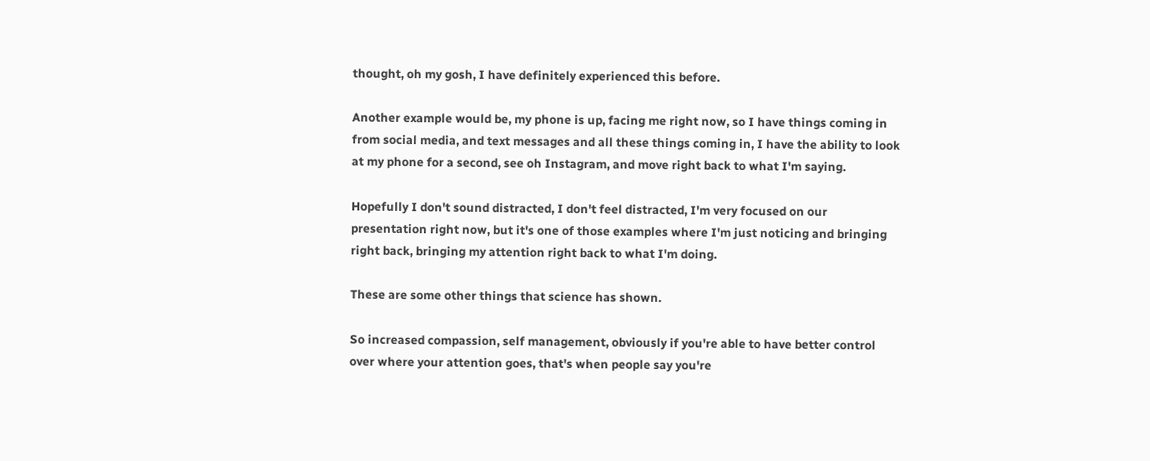thought, oh my gosh, I have definitely experienced this before.

Another example would be, my phone is up, facing me right now, so I have things coming in from social media, and text messages and all these things coming in, I have the ability to look at my phone for a second, see oh Instagram, and move right back to what I'm saying.

Hopefully I don't sound distracted, I don't feel distracted, I'm very focused on our presentation right now, but it's one of those examples where I'm just noticing and bringing right back, bringing my attention right back to what I'm doing.

These are some other things that science has shown.

So increased compassion, self management, obviously if you're able to have better control over where your attention goes, that's when people say you're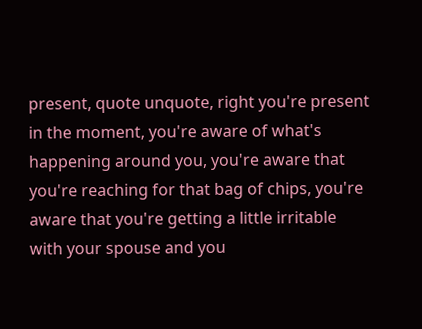present, quote unquote, right you're present in the moment, you're aware of what's happening around you, you're aware that you're reaching for that bag of chips, you're aware that you're getting a little irritable with your spouse and you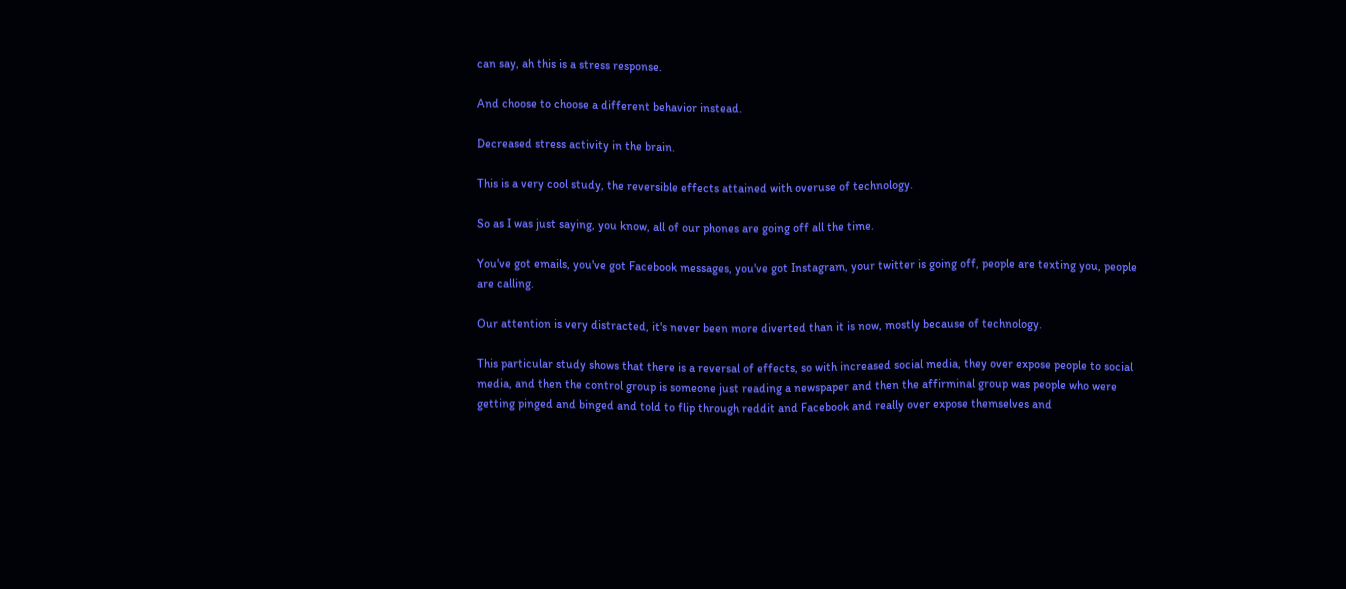can say, ah this is a stress response.

And choose to choose a different behavior instead.

Decreased stress activity in the brain.

This is a very cool study, the reversible effects attained with overuse of technology.

So as I was just saying, you know, all of our phones are going off all the time.

You've got emails, you've got Facebook messages, you've got Instagram, your twitter is going off, people are texting you, people are calling.

Our attention is very distracted, it's never been more diverted than it is now, mostly because of technology.

This particular study shows that there is a reversal of effects, so with increased social media, they over expose people to social media, and then the control group is someone just reading a newspaper and then the affirminal group was people who were getting pinged and binged and told to flip through reddit and Facebook and really over expose themselves and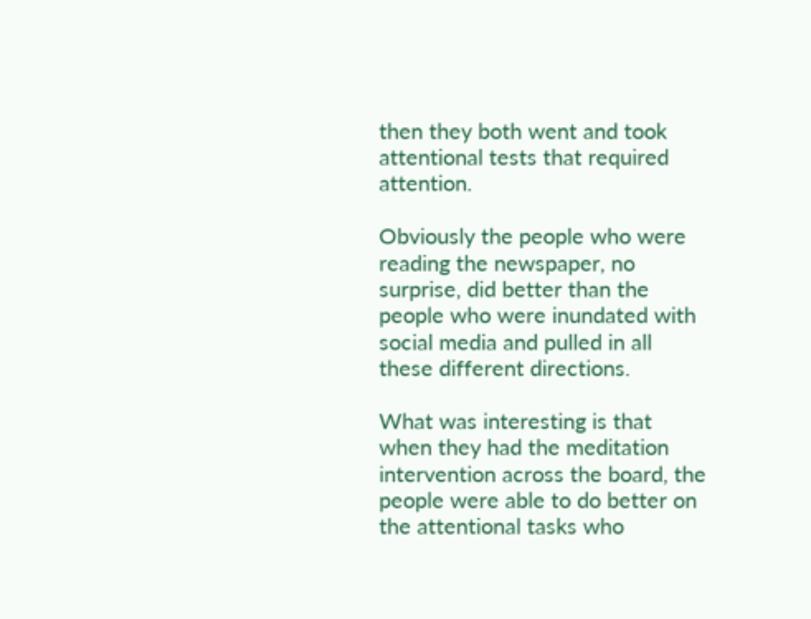then they both went and took attentional tests that required attention.

Obviously the people who were reading the newspaper, no surprise, did better than the people who were inundated with social media and pulled in all these different directions.

What was interesting is that when they had the meditation intervention across the board, the people were able to do better on the attentional tasks who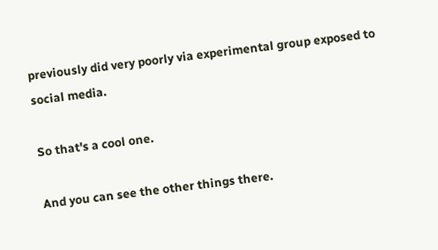previously did very poorly via experimental group exposed to social media.

So that's a cool one.

And you can see the other things there.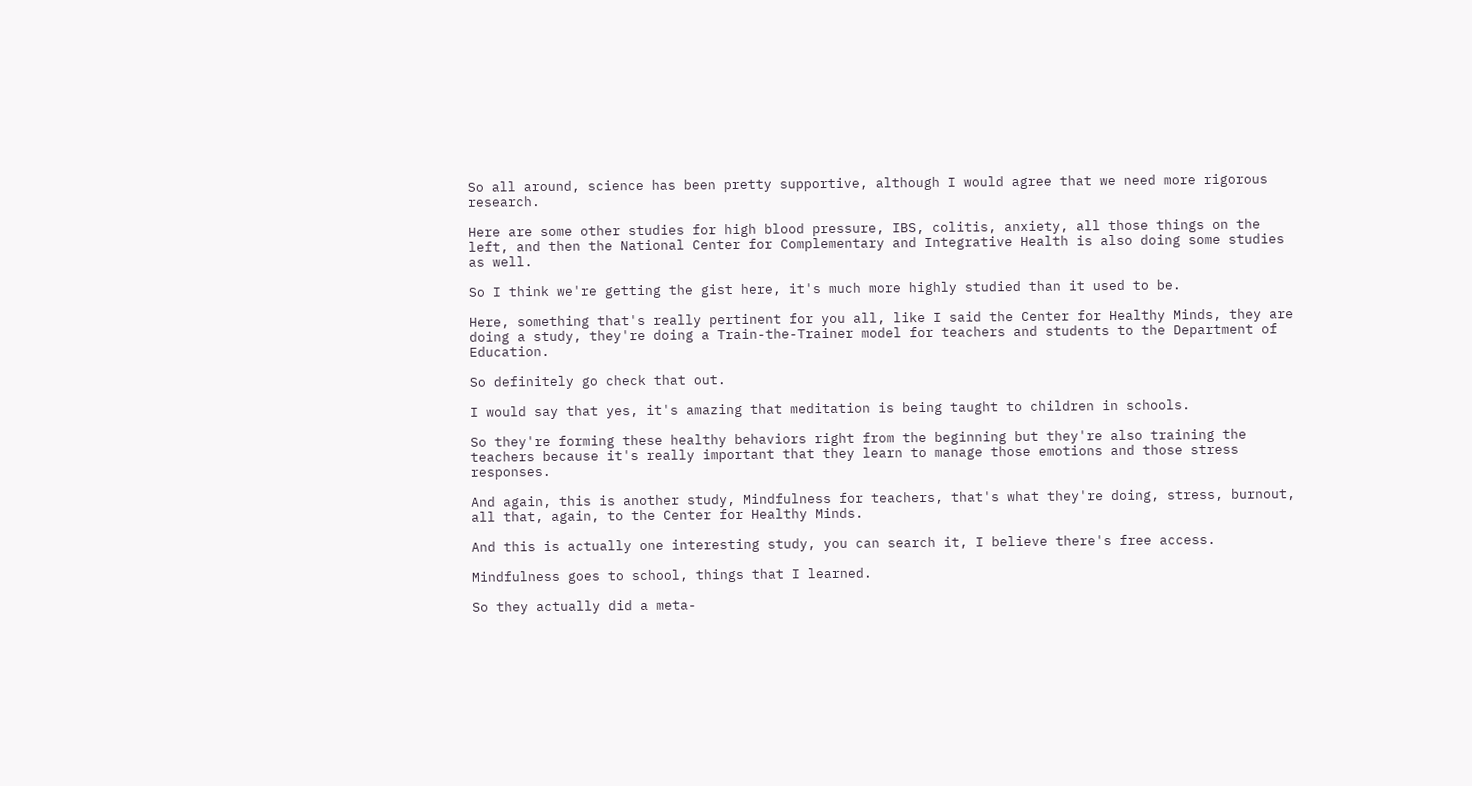So all around, science has been pretty supportive, although I would agree that we need more rigorous research.

Here are some other studies for high blood pressure, IBS, colitis, anxiety, all those things on the left, and then the National Center for Complementary and Integrative Health is also doing some studies as well.

So I think we're getting the gist here, it's much more highly studied than it used to be.

Here, something that's really pertinent for you all, like I said the Center for Healthy Minds, they are doing a study, they're doing a Train-the-Trainer model for teachers and students to the Department of Education.

So definitely go check that out.

I would say that yes, it's amazing that meditation is being taught to children in schools.

So they're forming these healthy behaviors right from the beginning but they're also training the teachers because it's really important that they learn to manage those emotions and those stress responses.

And again, this is another study, Mindfulness for teachers, that's what they're doing, stress, burnout, all that, again, to the Center for Healthy Minds.

And this is actually one interesting study, you can search it, I believe there's free access.

Mindfulness goes to school, things that I learned.

So they actually did a meta-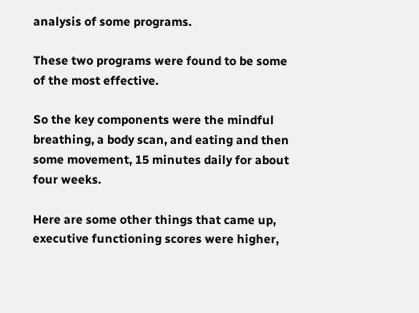analysis of some programs.

These two programs were found to be some of the most effective.

So the key components were the mindful breathing, a body scan, and eating and then some movement, 15 minutes daily for about four weeks.

Here are some other things that came up, executive functioning scores were higher,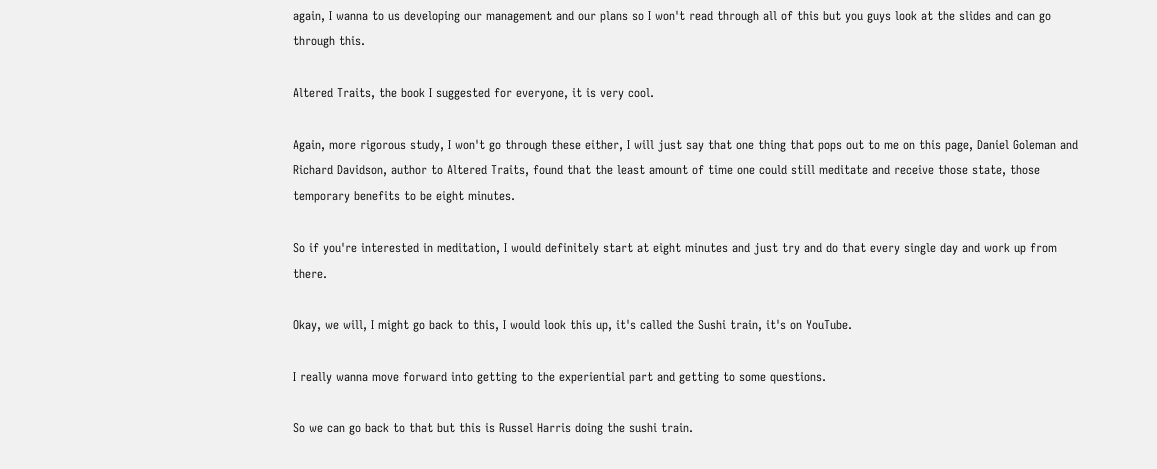again, I wanna to us developing our management and our plans so I won't read through all of this but you guys look at the slides and can go through this.

Altered Traits, the book I suggested for everyone, it is very cool.

Again, more rigorous study, I won't go through these either, I will just say that one thing that pops out to me on this page, Daniel Goleman and Richard Davidson, author to Altered Traits, found that the least amount of time one could still meditate and receive those state, those temporary benefits to be eight minutes.

So if you're interested in meditation, I would definitely start at eight minutes and just try and do that every single day and work up from there.

Okay, we will, I might go back to this, I would look this up, it's called the Sushi train, it's on YouTube.

I really wanna move forward into getting to the experiential part and getting to some questions.

So we can go back to that but this is Russel Harris doing the sushi train.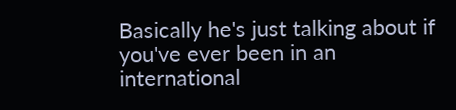Basically he's just talking about if you've ever been in an international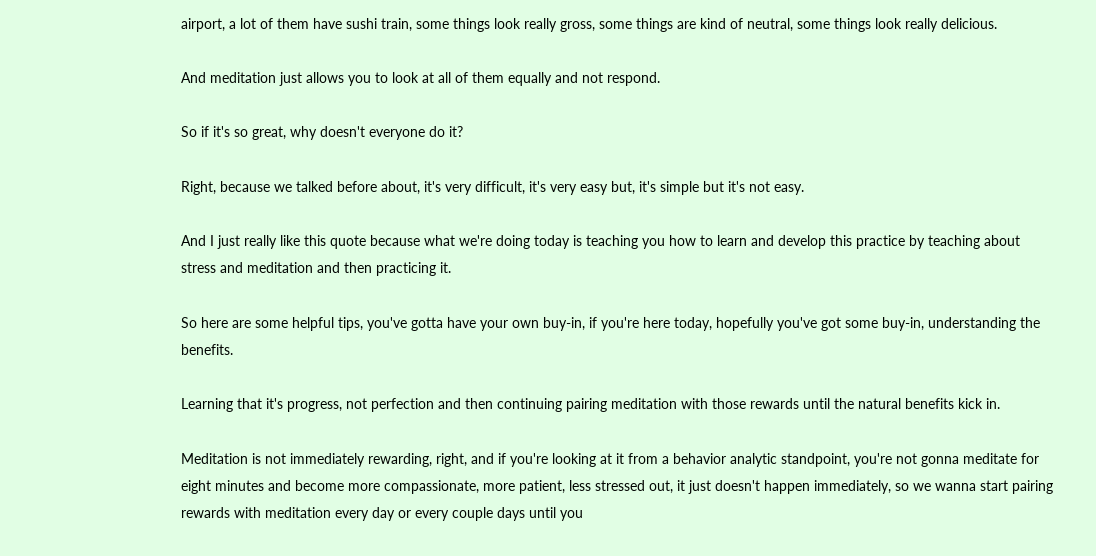airport, a lot of them have sushi train, some things look really gross, some things are kind of neutral, some things look really delicious.

And meditation just allows you to look at all of them equally and not respond.

So if it's so great, why doesn't everyone do it?

Right, because we talked before about, it's very difficult, it's very easy but, it's simple but it's not easy.

And I just really like this quote because what we're doing today is teaching you how to learn and develop this practice by teaching about stress and meditation and then practicing it.

So here are some helpful tips, you've gotta have your own buy-in, if you're here today, hopefully you've got some buy-in, understanding the benefits.

Learning that it's progress, not perfection and then continuing pairing meditation with those rewards until the natural benefits kick in.

Meditation is not immediately rewarding, right, and if you're looking at it from a behavior analytic standpoint, you're not gonna meditate for eight minutes and become more compassionate, more patient, less stressed out, it just doesn't happen immediately, so we wanna start pairing rewards with meditation every day or every couple days until you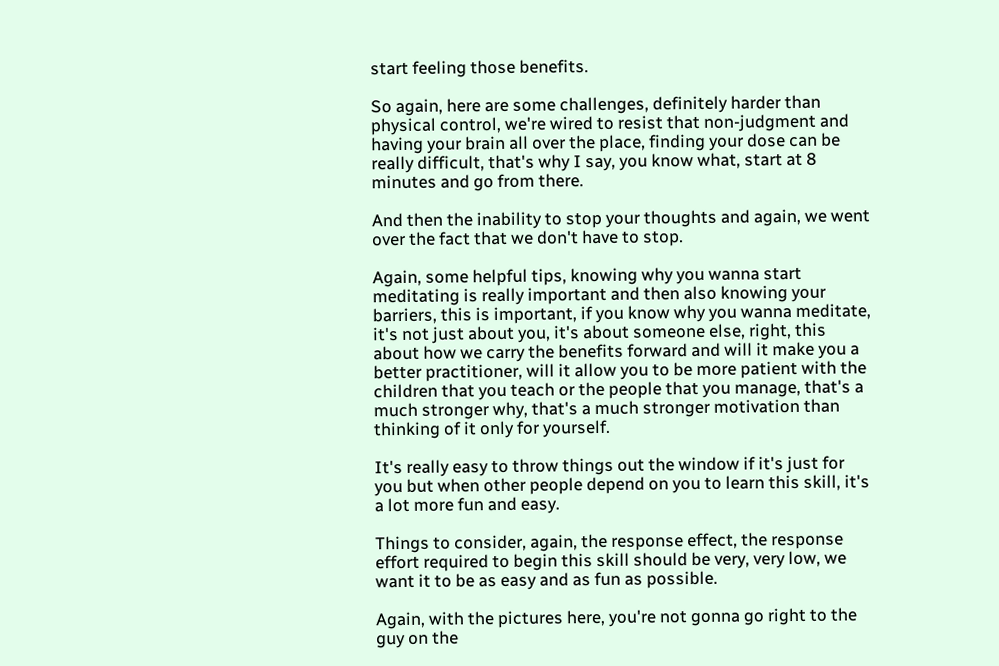start feeling those benefits.

So again, here are some challenges, definitely harder than physical control, we're wired to resist that non-judgment and having your brain all over the place, finding your dose can be really difficult, that's why I say, you know what, start at 8 minutes and go from there.

And then the inability to stop your thoughts and again, we went over the fact that we don't have to stop.

Again, some helpful tips, knowing why you wanna start meditating is really important and then also knowing your barriers, this is important, if you know why you wanna meditate, it's not just about you, it's about someone else, right, this about how we carry the benefits forward and will it make you a better practitioner, will it allow you to be more patient with the children that you teach or the people that you manage, that's a much stronger why, that's a much stronger motivation than thinking of it only for yourself.

It's really easy to throw things out the window if it's just for you but when other people depend on you to learn this skill, it's a lot more fun and easy.

Things to consider, again, the response effect, the response effort required to begin this skill should be very, very low, we want it to be as easy and as fun as possible.

Again, with the pictures here, you're not gonna go right to the guy on the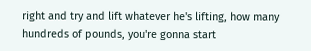right and try and lift whatever he's lifting, how many hundreds of pounds, you're gonna start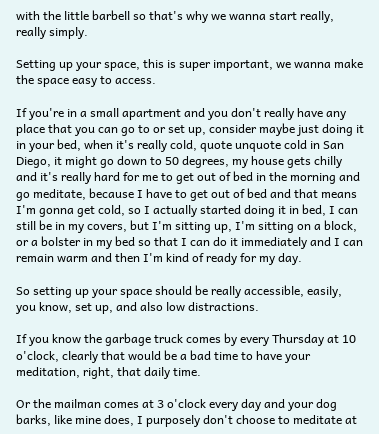with the little barbell so that's why we wanna start really, really simply.

Setting up your space, this is super important, we wanna make the space easy to access.

If you're in a small apartment and you don't really have any place that you can go to or set up, consider maybe just doing it in your bed, when it's really cold, quote unquote cold in San Diego, it might go down to 50 degrees, my house gets chilly and it's really hard for me to get out of bed in the morning and go meditate, because I have to get out of bed and that means I'm gonna get cold, so I actually started doing it in bed, I can still be in my covers, but I'm sitting up, I'm sitting on a block, or a bolster in my bed so that I can do it immediately and I can remain warm and then I'm kind of ready for my day.

So setting up your space should be really accessible, easily, you know, set up, and also low distractions.

If you know the garbage truck comes by every Thursday at 10 o'clock, clearly that would be a bad time to have your meditation, right, that daily time.

Or the mailman comes at 3 o'clock every day and your dog barks, like mine does, I purposely don't choose to meditate at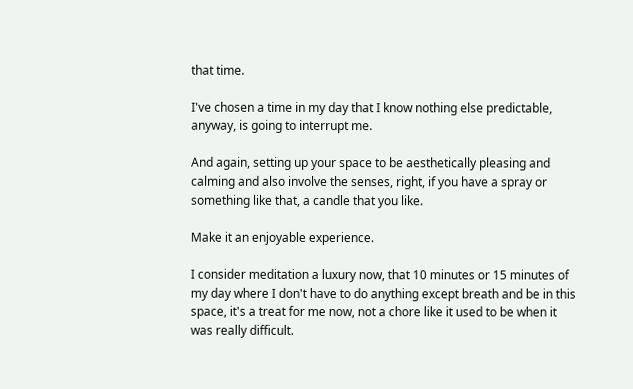that time.

I've chosen a time in my day that I know nothing else predictable, anyway, is going to interrupt me.

And again, setting up your space to be aesthetically pleasing and calming and also involve the senses, right, if you have a spray or something like that, a candle that you like.

Make it an enjoyable experience.

I consider meditation a luxury now, that 10 minutes or 15 minutes of my day where I don't have to do anything except breath and be in this space, it's a treat for me now, not a chore like it used to be when it was really difficult.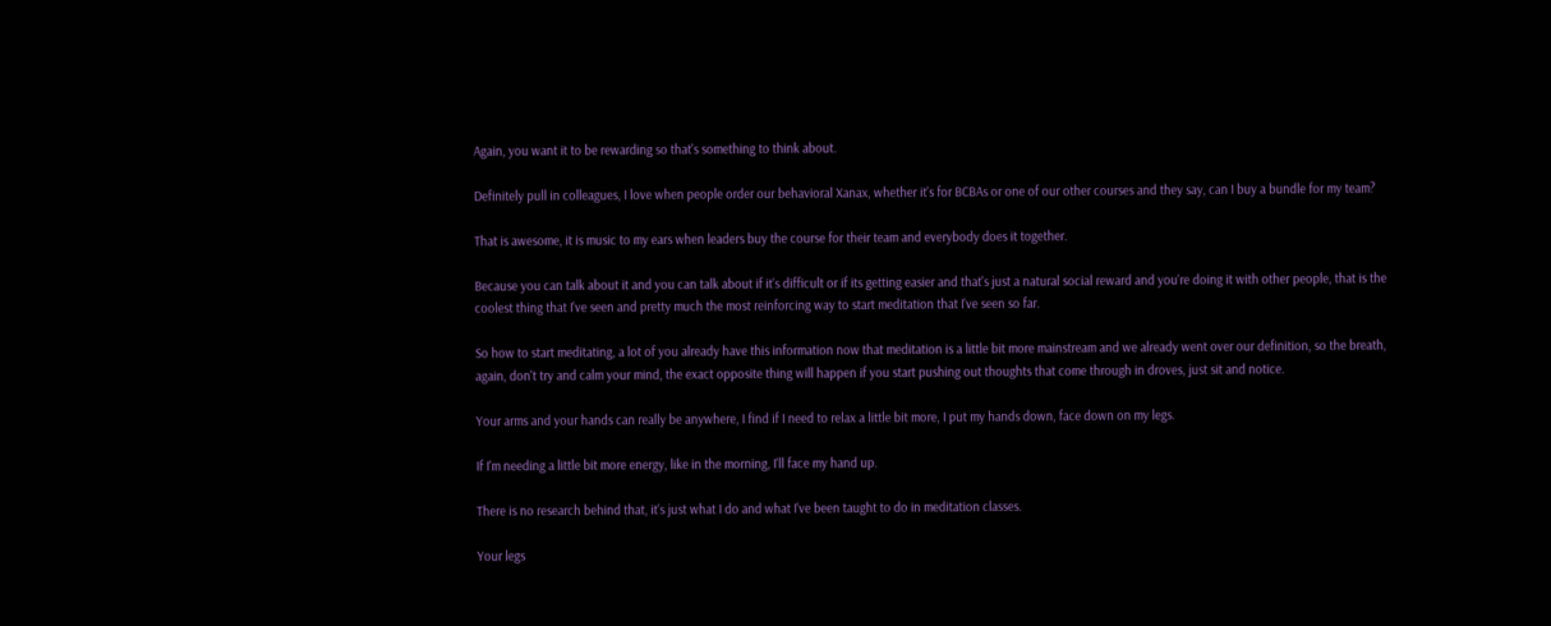Again, you want it to be rewarding so that's something to think about.

Definitely pull in colleagues, I love when people order our behavioral Xanax, whether it's for BCBAs or one of our other courses and they say, can I buy a bundle for my team?

That is awesome, it is music to my ears when leaders buy the course for their team and everybody does it together.

Because you can talk about it and you can talk about if it's difficult or if its getting easier and that's just a natural social reward and you're doing it with other people, that is the coolest thing that I've seen and pretty much the most reinforcing way to start meditation that I've seen so far.

So how to start meditating, a lot of you already have this information now that meditation is a little bit more mainstream and we already went over our definition, so the breath, again, don't try and calm your mind, the exact opposite thing will happen if you start pushing out thoughts that come through in droves, just sit and notice.

Your arms and your hands can really be anywhere, I find if I need to relax a little bit more, I put my hands down, face down on my legs.

If I'm needing a little bit more energy, like in the morning, I'll face my hand up.

There is no research behind that, it's just what I do and what I've been taught to do in meditation classes.

Your legs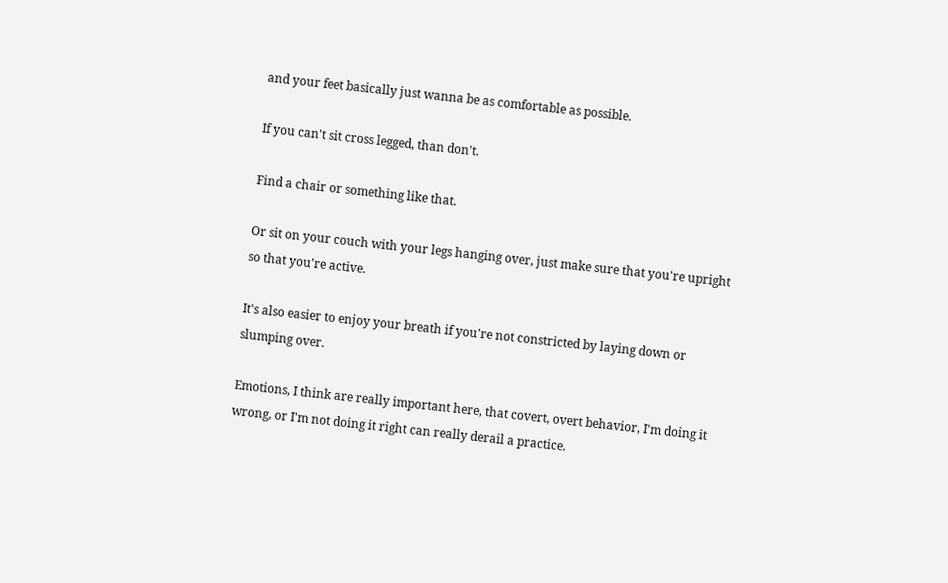and your feet basically just wanna be as comfortable as possible.

If you can't sit cross legged, than don't.

Find a chair or something like that.

Or sit on your couch with your legs hanging over, just make sure that you're upright so that you're active.

It's also easier to enjoy your breath if you're not constricted by laying down or slumping over.

Emotions, I think are really important here, that covert, overt behavior, I'm doing it wrong, or I'm not doing it right can really derail a practice.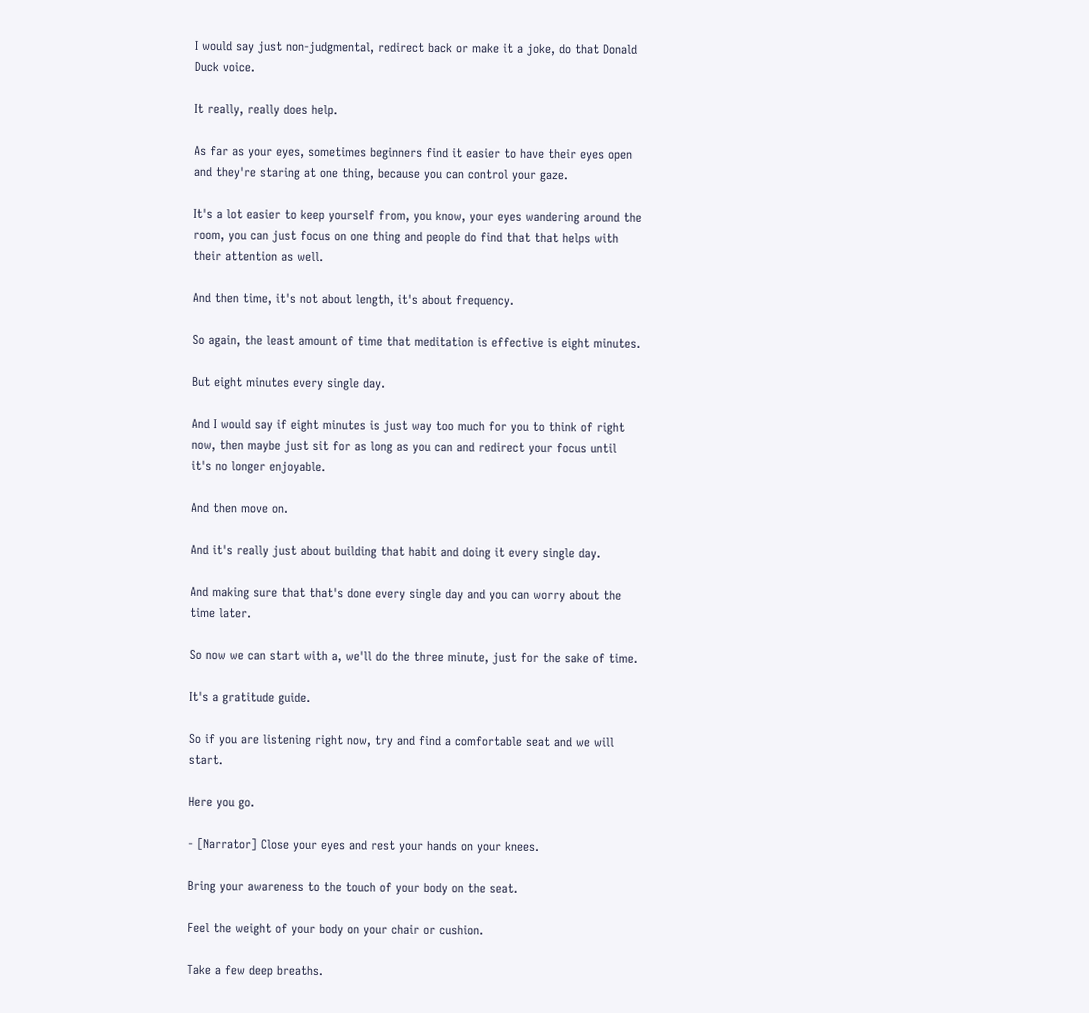I would say just non-judgmental, redirect back or make it a joke, do that Donald Duck voice.

It really, really does help.

As far as your eyes, sometimes beginners find it easier to have their eyes open and they're staring at one thing, because you can control your gaze.

It's a lot easier to keep yourself from, you know, your eyes wandering around the room, you can just focus on one thing and people do find that that helps with their attention as well.

And then time, it's not about length, it's about frequency.

So again, the least amount of time that meditation is effective is eight minutes.

But eight minutes every single day.

And I would say if eight minutes is just way too much for you to think of right now, then maybe just sit for as long as you can and redirect your focus until it's no longer enjoyable.

And then move on.

And it's really just about building that habit and doing it every single day.

And making sure that that's done every single day and you can worry about the time later.

So now we can start with a, we'll do the three minute, just for the sake of time.

It's a gratitude guide.

So if you are listening right now, try and find a comfortable seat and we will start.

Here you go.

- [Narrator] Close your eyes and rest your hands on your knees.

Bring your awareness to the touch of your body on the seat.

Feel the weight of your body on your chair or cushion.

Take a few deep breaths.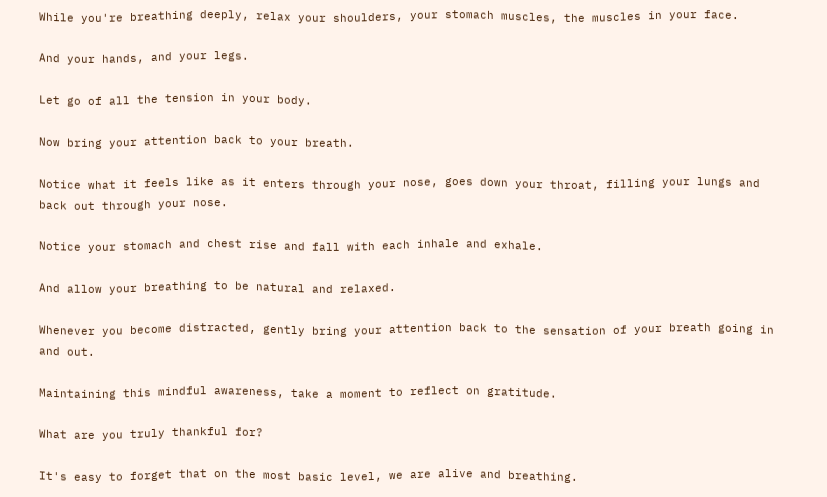While you're breathing deeply, relax your shoulders, your stomach muscles, the muscles in your face.

And your hands, and your legs.

Let go of all the tension in your body.

Now bring your attention back to your breath.

Notice what it feels like as it enters through your nose, goes down your throat, filling your lungs and back out through your nose.

Notice your stomach and chest rise and fall with each inhale and exhale.

And allow your breathing to be natural and relaxed.

Whenever you become distracted, gently bring your attention back to the sensation of your breath going in and out.

Maintaining this mindful awareness, take a moment to reflect on gratitude.

What are you truly thankful for?

It's easy to forget that on the most basic level, we are alive and breathing.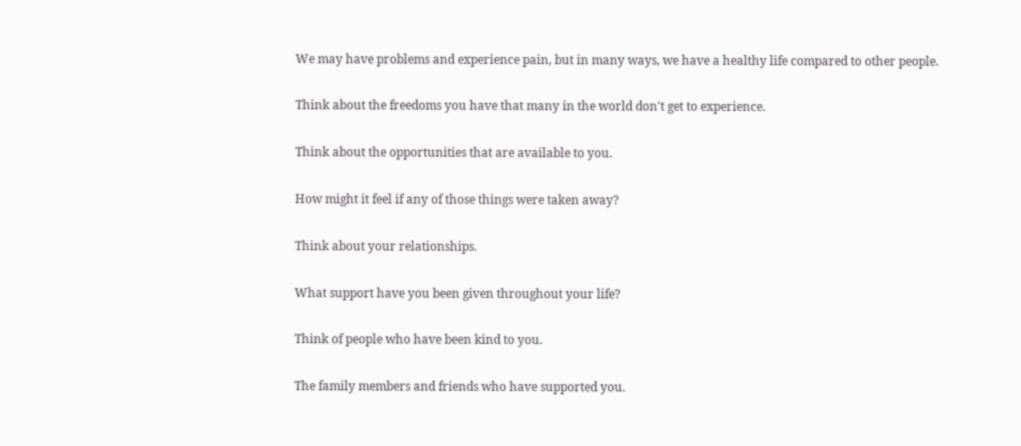We may have problems and experience pain, but in many ways, we have a healthy life compared to other people.

Think about the freedoms you have that many in the world don't get to experience.

Think about the opportunities that are available to you.

How might it feel if any of those things were taken away?

Think about your relationships.

What support have you been given throughout your life?

Think of people who have been kind to you.

The family members and friends who have supported you.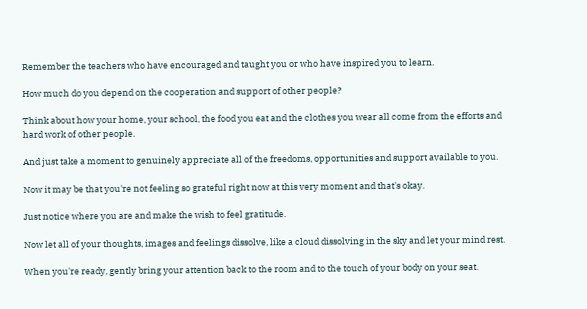Remember the teachers who have encouraged and taught you or who have inspired you to learn.

How much do you depend on the cooperation and support of other people?

Think about how your home, your school, the food you eat and the clothes you wear all come from the efforts and hard work of other people.

And just take a moment to genuinely appreciate all of the freedoms, opportunities and support available to you.

Now it may be that you're not feeling so grateful right now at this very moment and that's okay.

Just notice where you are and make the wish to feel gratitude.

Now let all of your thoughts, images and feelings dissolve, like a cloud dissolving in the sky and let your mind rest.

When you're ready, gently bring your attention back to the room and to the touch of your body on your seat.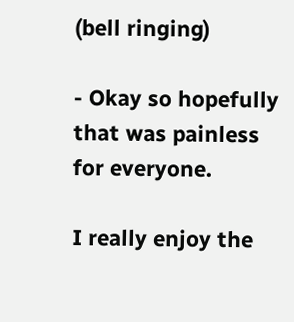(bell ringing)

- Okay so hopefully that was painless for everyone.

I really enjoy the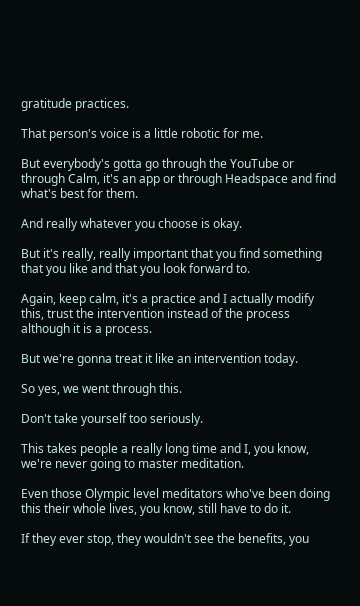gratitude practices.

That person's voice is a little robotic for me.

But everybody's gotta go through the YouTube or through Calm, it's an app or through Headspace and find what's best for them.

And really whatever you choose is okay.

But it's really, really important that you find something that you like and that you look forward to.

Again, keep calm, it's a practice and I actually modify this, trust the intervention instead of the process although it is a process.

But we're gonna treat it like an intervention today.

So yes, we went through this.

Don't take yourself too seriously.

This takes people a really long time and I, you know, we're never going to master meditation.

Even those Olympic level meditators who've been doing this their whole lives, you know, still have to do it.

If they ever stop, they wouldn't see the benefits, you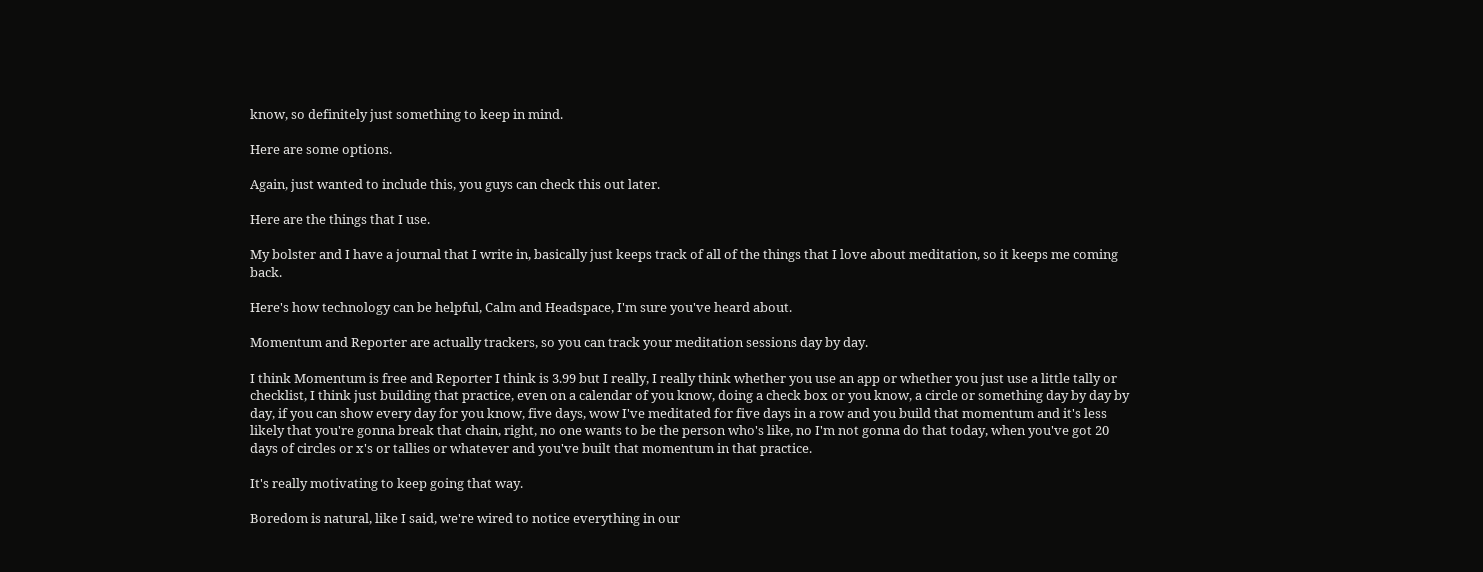know, so definitely just something to keep in mind.

Here are some options.

Again, just wanted to include this, you guys can check this out later.

Here are the things that I use.

My bolster and I have a journal that I write in, basically just keeps track of all of the things that I love about meditation, so it keeps me coming back.

Here's how technology can be helpful, Calm and Headspace, I'm sure you've heard about.

Momentum and Reporter are actually trackers, so you can track your meditation sessions day by day.

I think Momentum is free and Reporter I think is 3.99 but I really, I really think whether you use an app or whether you just use a little tally or checklist, I think just building that practice, even on a calendar of you know, doing a check box or you know, a circle or something day by day by day, if you can show every day for you know, five days, wow I've meditated for five days in a row and you build that momentum and it's less likely that you're gonna break that chain, right, no one wants to be the person who's like, no I'm not gonna do that today, when you've got 20 days of circles or x's or tallies or whatever and you've built that momentum in that practice.

It's really motivating to keep going that way.

Boredom is natural, like I said, we're wired to notice everything in our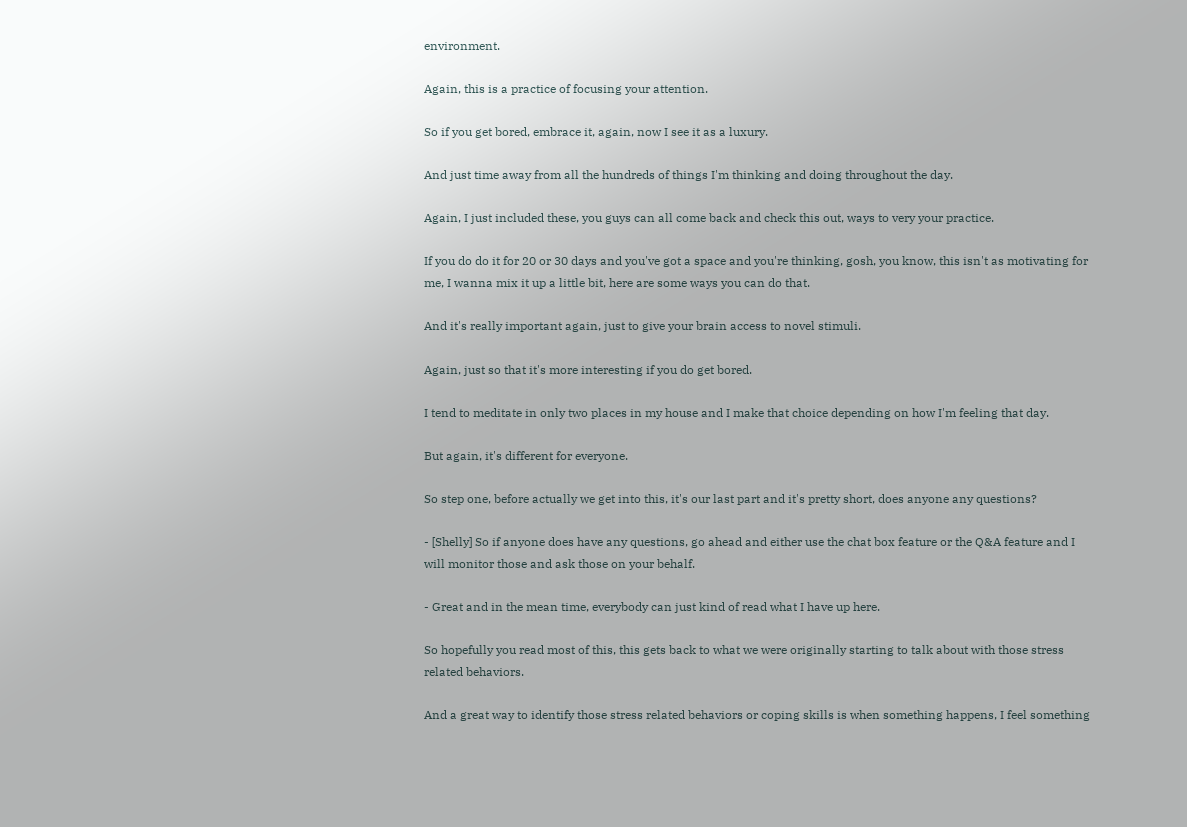environment.

Again, this is a practice of focusing your attention.

So if you get bored, embrace it, again, now I see it as a luxury.

And just time away from all the hundreds of things I'm thinking and doing throughout the day.

Again, I just included these, you guys can all come back and check this out, ways to very your practice.

If you do do it for 20 or 30 days and you've got a space and you're thinking, gosh, you know, this isn't as motivating for me, I wanna mix it up a little bit, here are some ways you can do that.

And it's really important again, just to give your brain access to novel stimuli.

Again, just so that it's more interesting if you do get bored.

I tend to meditate in only two places in my house and I make that choice depending on how I'm feeling that day.

But again, it's different for everyone.

So step one, before actually we get into this, it's our last part and it's pretty short, does anyone any questions?

- [Shelly] So if anyone does have any questions, go ahead and either use the chat box feature or the Q&A feature and I will monitor those and ask those on your behalf.

- Great and in the mean time, everybody can just kind of read what I have up here.

So hopefully you read most of this, this gets back to what we were originally starting to talk about with those stress related behaviors.

And a great way to identify those stress related behaviors or coping skills is when something happens, I feel something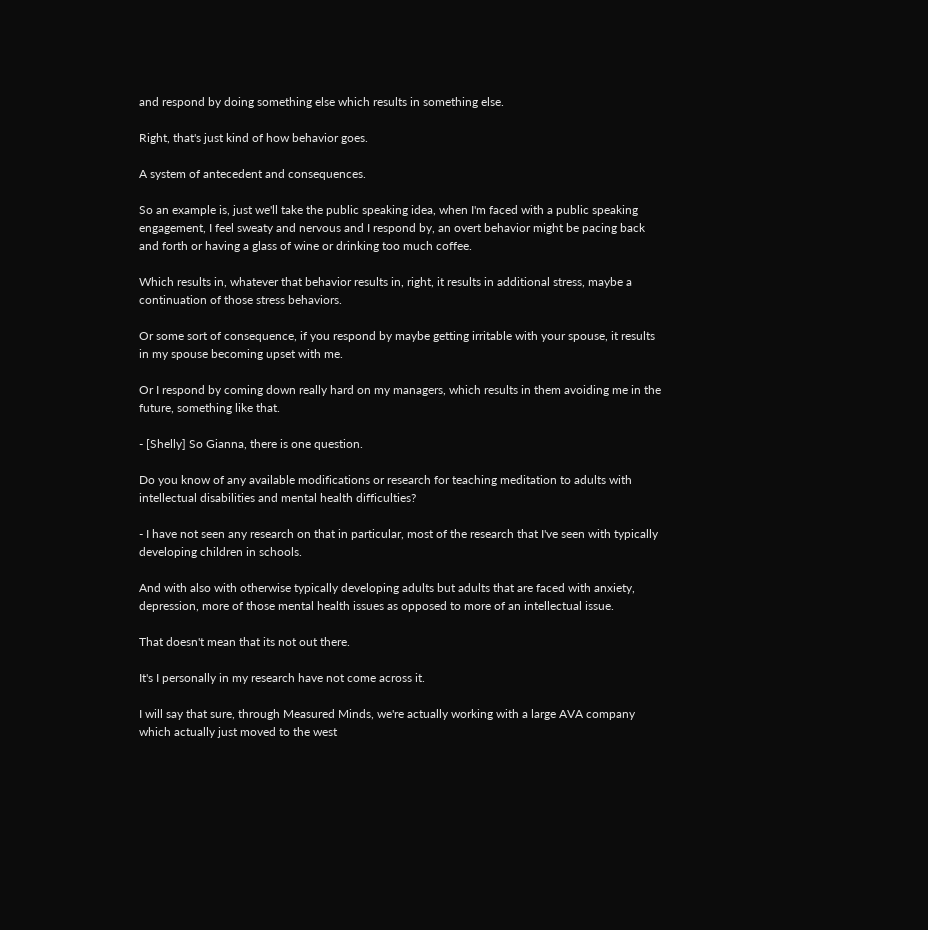and respond by doing something else which results in something else.

Right, that's just kind of how behavior goes.

A system of antecedent and consequences.

So an example is, just we'll take the public speaking idea, when I'm faced with a public speaking engagement, I feel sweaty and nervous and I respond by, an overt behavior might be pacing back and forth or having a glass of wine or drinking too much coffee.

Which results in, whatever that behavior results in, right, it results in additional stress, maybe a continuation of those stress behaviors.

Or some sort of consequence, if you respond by maybe getting irritable with your spouse, it results in my spouse becoming upset with me.

Or I respond by coming down really hard on my managers, which results in them avoiding me in the future, something like that.

- [Shelly] So Gianna, there is one question.

Do you know of any available modifications or research for teaching meditation to adults with intellectual disabilities and mental health difficulties?

- I have not seen any research on that in particular, most of the research that I've seen with typically developing children in schools.

And with also with otherwise typically developing adults but adults that are faced with anxiety, depression, more of those mental health issues as opposed to more of an intellectual issue.

That doesn't mean that its not out there.

It's I personally in my research have not come across it.

I will say that sure, through Measured Minds, we're actually working with a large AVA company which actually just moved to the west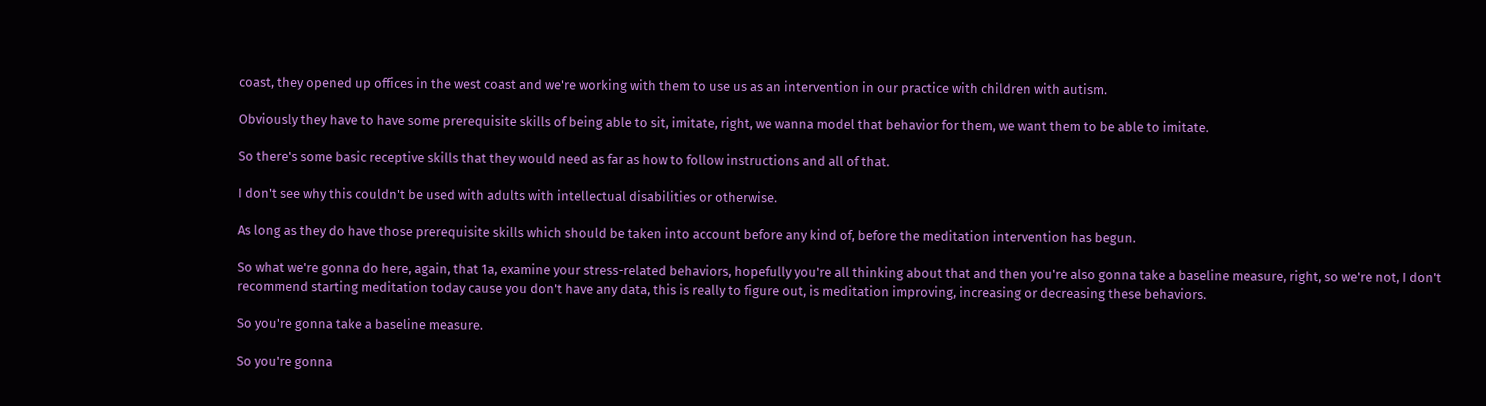coast, they opened up offices in the west coast and we're working with them to use us as an intervention in our practice with children with autism.

Obviously they have to have some prerequisite skills of being able to sit, imitate, right, we wanna model that behavior for them, we want them to be able to imitate.

So there's some basic receptive skills that they would need as far as how to follow instructions and all of that.

I don't see why this couldn't be used with adults with intellectual disabilities or otherwise.

As long as they do have those prerequisite skills which should be taken into account before any kind of, before the meditation intervention has begun.

So what we're gonna do here, again, that 1a, examine your stress-related behaviors, hopefully you're all thinking about that and then you're also gonna take a baseline measure, right, so we're not, I don't recommend starting meditation today cause you don't have any data, this is really to figure out, is meditation improving, increasing or decreasing these behaviors.

So you're gonna take a baseline measure.

So you're gonna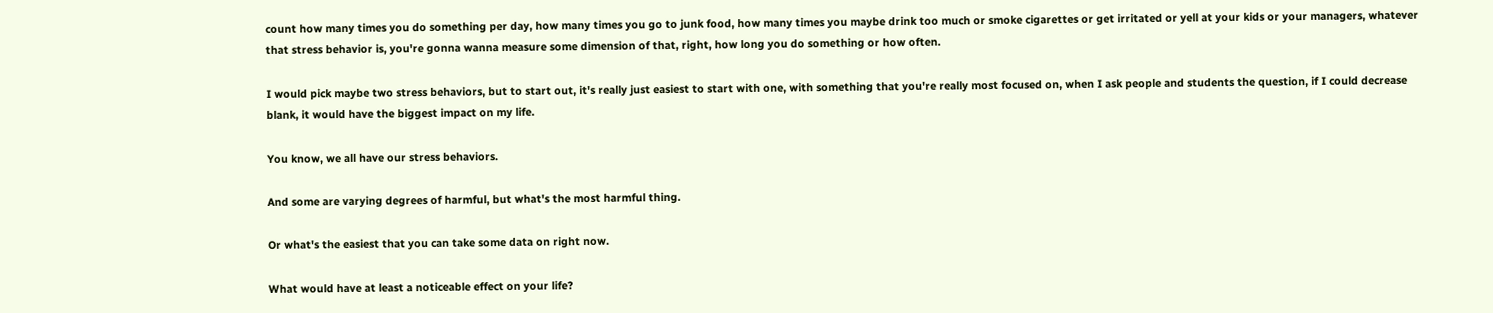count how many times you do something per day, how many times you go to junk food, how many times you maybe drink too much or smoke cigarettes or get irritated or yell at your kids or your managers, whatever that stress behavior is, you're gonna wanna measure some dimension of that, right, how long you do something or how often.

I would pick maybe two stress behaviors, but to start out, it's really just easiest to start with one, with something that you're really most focused on, when I ask people and students the question, if I could decrease blank, it would have the biggest impact on my life.

You know, we all have our stress behaviors.

And some are varying degrees of harmful, but what's the most harmful thing.

Or what's the easiest that you can take some data on right now.

What would have at least a noticeable effect on your life?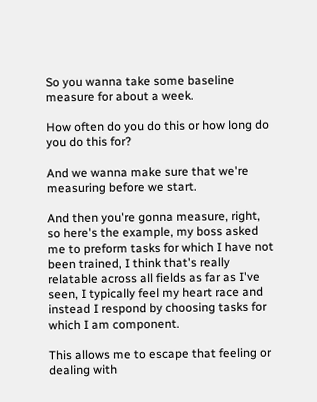So you wanna take some baseline measure for about a week.

How often do you do this or how long do you do this for?

And we wanna make sure that we're measuring before we start.

And then you're gonna measure, right, so here's the example, my boss asked me to preform tasks for which I have not been trained, I think that's really relatable across all fields as far as I've seen, I typically feel my heart race and instead I respond by choosing tasks for which I am component.

This allows me to escape that feeling or dealing with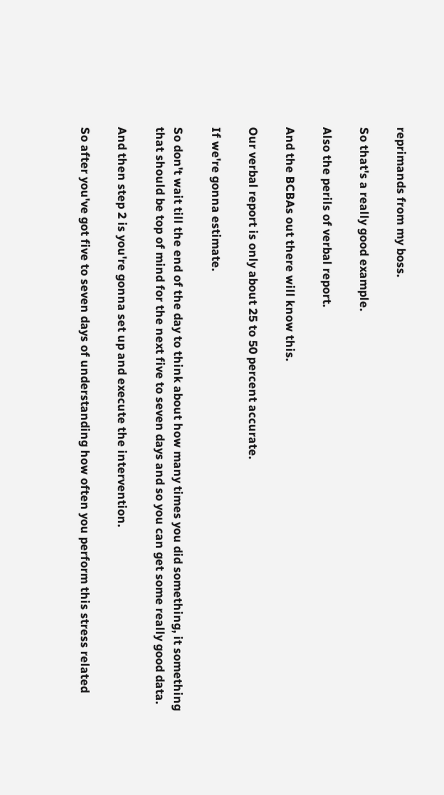reprimands from my boss.

So that's a really good example.

Also the perils of verbal report.

And the BCBAs out there will know this.

Our verbal report is only about 25 to 50 percent accurate.

If we're gonna estimate.

So don't wait till the end of the day to think about how many times you did something, it something that should be top of mind for the next five to seven days and so you can get some really good data.

And then step 2 is you're gonna set up and execute the intervention.

So after you've got five to seven days of understanding how often you perform this stress related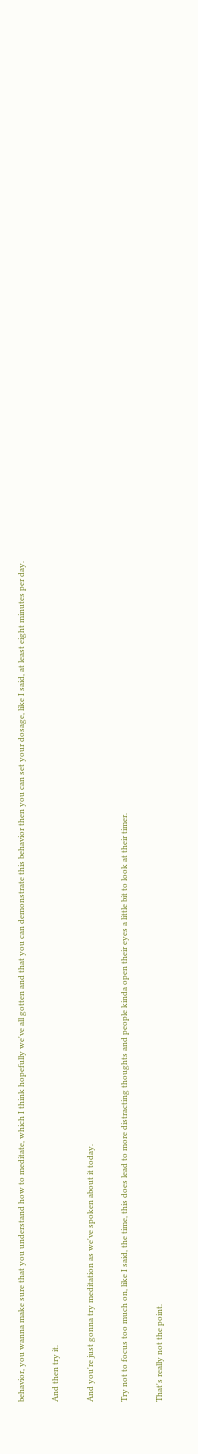behavior, you wanna make sure that you understand how to meditate, which I think hopefully we've all gotten and that you can demonstrate this behavior then you can set your dosage, like I said, at least eight minutes per day.

And then try it.

And you're just gonna try meditation as we've spoken about it today.

Try not to focus too much on, like I said, the time, this does lead to more distracting thoughts and people kinda open their eyes a little bit to look at their timer.

That's really not the point.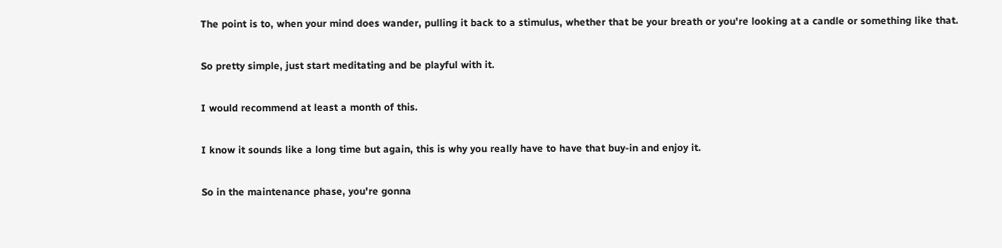The point is to, when your mind does wander, pulling it back to a stimulus, whether that be your breath or you're looking at a candle or something like that.

So pretty simple, just start meditating and be playful with it.

I would recommend at least a month of this.

I know it sounds like a long time but again, this is why you really have to have that buy-in and enjoy it.

So in the maintenance phase, you're gonna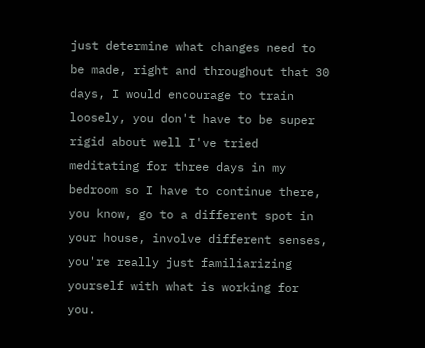just determine what changes need to be made, right and throughout that 30 days, I would encourage to train loosely, you don't have to be super rigid about well I've tried meditating for three days in my bedroom so I have to continue there, you know, go to a different spot in your house, involve different senses, you're really just familiarizing yourself with what is working for you.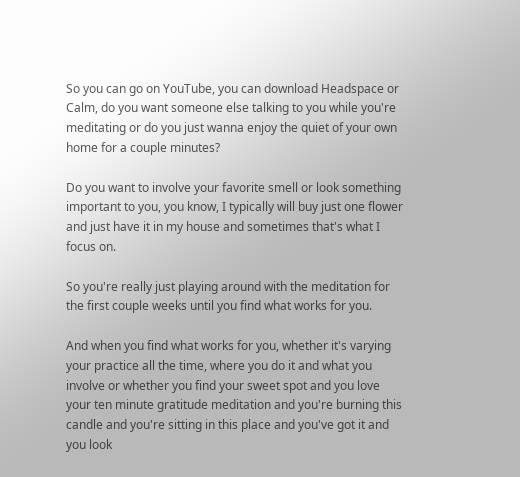So you can go on YouTube, you can download Headspace or Calm, do you want someone else talking to you while you're meditating or do you just wanna enjoy the quiet of your own home for a couple minutes?

Do you want to involve your favorite smell or look something important to you, you know, I typically will buy just one flower and just have it in my house and sometimes that's what I focus on.

So you're really just playing around with the meditation for the first couple weeks until you find what works for you.

And when you find what works for you, whether it's varying your practice all the time, where you do it and what you involve or whether you find your sweet spot and you love your ten minute gratitude meditation and you're burning this candle and you're sitting in this place and you've got it and you look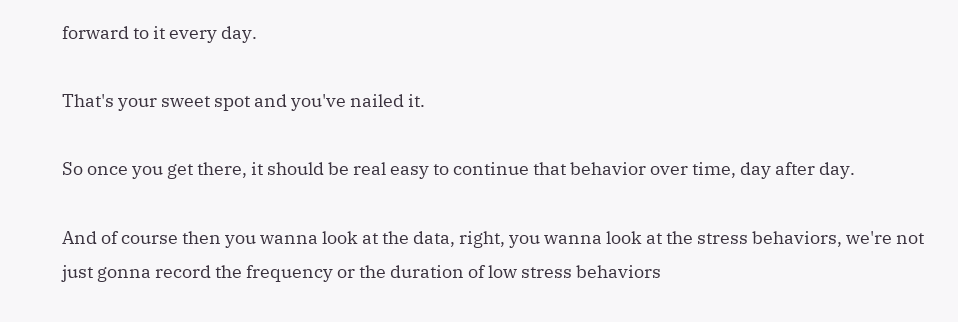forward to it every day.

That's your sweet spot and you've nailed it.

So once you get there, it should be real easy to continue that behavior over time, day after day.

And of course then you wanna look at the data, right, you wanna look at the stress behaviors, we're not just gonna record the frequency or the duration of low stress behaviors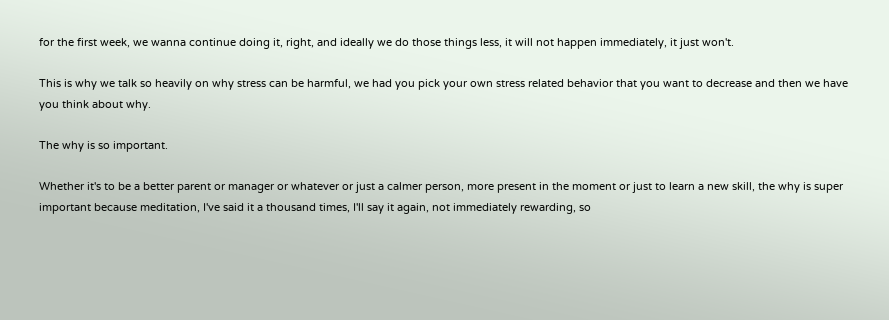for the first week, we wanna continue doing it, right, and ideally we do those things less, it will not happen immediately, it just won't.

This is why we talk so heavily on why stress can be harmful, we had you pick your own stress related behavior that you want to decrease and then we have you think about why.

The why is so important.

Whether it's to be a better parent or manager or whatever or just a calmer person, more present in the moment or just to learn a new skill, the why is super important because meditation, I've said it a thousand times, I'll say it again, not immediately rewarding, so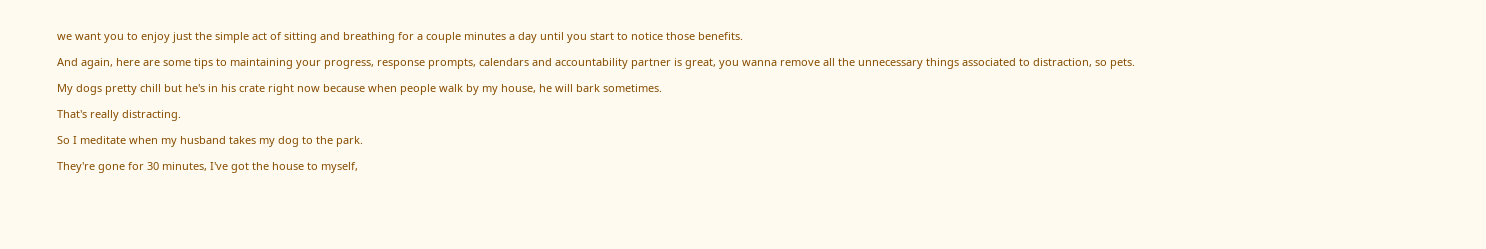we want you to enjoy just the simple act of sitting and breathing for a couple minutes a day until you start to notice those benefits.

And again, here are some tips to maintaining your progress, response prompts, calendars and accountability partner is great, you wanna remove all the unnecessary things associated to distraction, so pets.

My dogs pretty chill but he's in his crate right now because when people walk by my house, he will bark sometimes.

That's really distracting.

So I meditate when my husband takes my dog to the park.

They're gone for 30 minutes, I've got the house to myself,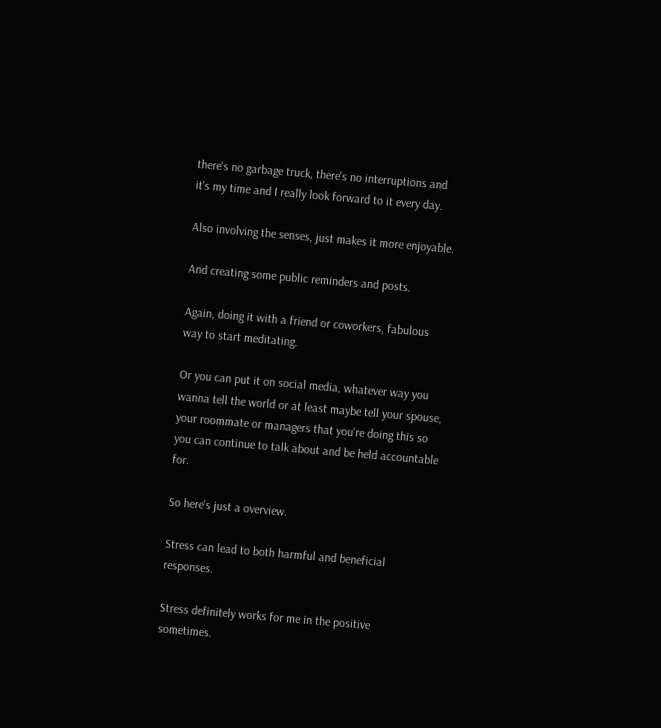there's no garbage truck, there's no interruptions and it's my time and I really look forward to it every day.

Also involving the senses, just makes it more enjoyable.

And creating some public reminders and posts.

Again, doing it with a friend or coworkers, fabulous way to start meditating.

Or you can put it on social media, whatever way you wanna tell the world or at least maybe tell your spouse, your roommate or managers that you're doing this so you can continue to talk about and be held accountable for.

So here's just a overview.

Stress can lead to both harmful and beneficial responses.

Stress definitely works for me in the positive sometimes.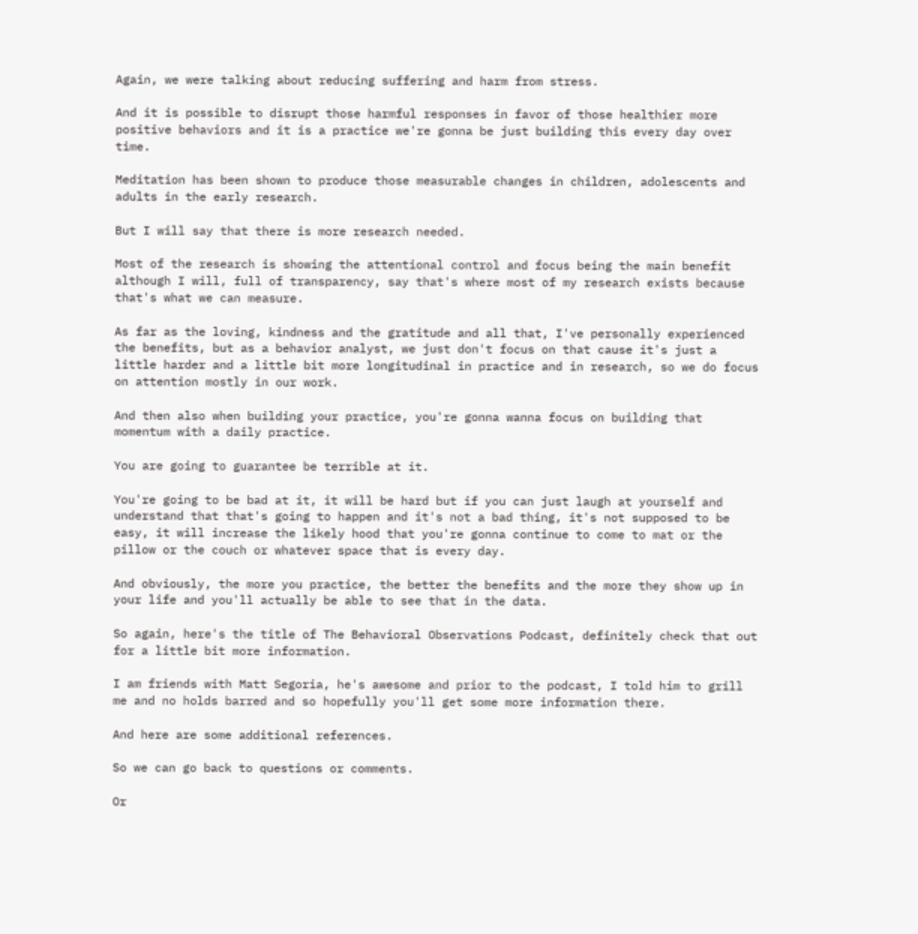Again, we were talking about reducing suffering and harm from stress.

And it is possible to disrupt those harmful responses in favor of those healthier more positive behaviors and it is a practice we're gonna be just building this every day over time.

Meditation has been shown to produce those measurable changes in children, adolescents and adults in the early research.

But I will say that there is more research needed.

Most of the research is showing the attentional control and focus being the main benefit although I will, full of transparency, say that's where most of my research exists because that's what we can measure.

As far as the loving, kindness and the gratitude and all that, I've personally experienced the benefits, but as a behavior analyst, we just don't focus on that cause it's just a little harder and a little bit more longitudinal in practice and in research, so we do focus on attention mostly in our work.

And then also when building your practice, you're gonna wanna focus on building that momentum with a daily practice.

You are going to guarantee be terrible at it.

You're going to be bad at it, it will be hard but if you can just laugh at yourself and understand that that's going to happen and it's not a bad thing, it's not supposed to be easy, it will increase the likely hood that you're gonna continue to come to mat or the pillow or the couch or whatever space that is every day.

And obviously, the more you practice, the better the benefits and the more they show up in your life and you'll actually be able to see that in the data.

So again, here's the title of The Behavioral Observations Podcast, definitely check that out for a little bit more information.

I am friends with Matt Segoria, he's awesome and prior to the podcast, I told him to grill me and no holds barred and so hopefully you'll get some more information there.

And here are some additional references.

So we can go back to questions or comments.

Or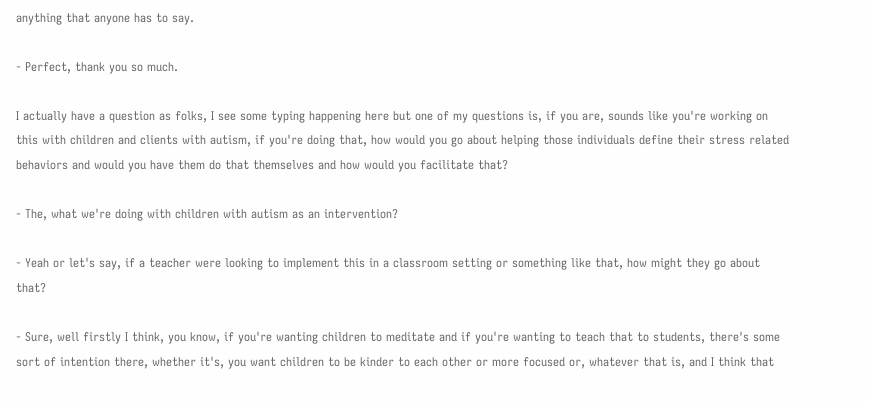anything that anyone has to say.

- Perfect, thank you so much.

I actually have a question as folks, I see some typing happening here but one of my questions is, if you are, sounds like you're working on this with children and clients with autism, if you're doing that, how would you go about helping those individuals define their stress related behaviors and would you have them do that themselves and how would you facilitate that?

- The, what we're doing with children with autism as an intervention?

- Yeah or let's say, if a teacher were looking to implement this in a classroom setting or something like that, how might they go about that?

- Sure, well firstly I think, you know, if you're wanting children to meditate and if you're wanting to teach that to students, there's some sort of intention there, whether it's, you want children to be kinder to each other or more focused or, whatever that is, and I think that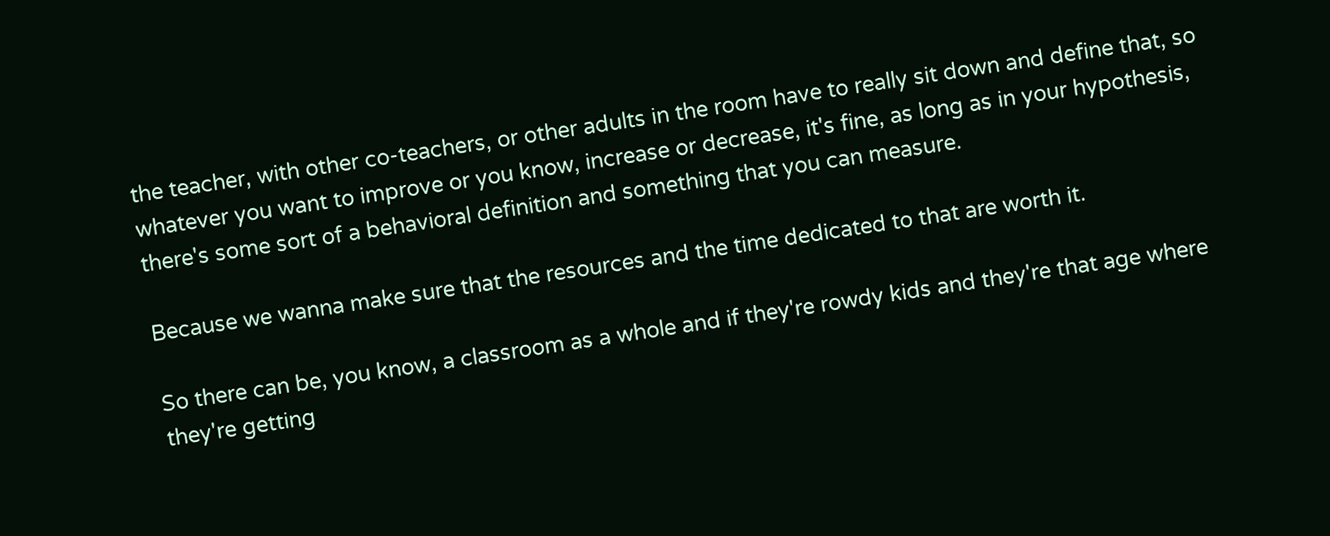the teacher, with other co-teachers, or other adults in the room have to really sit down and define that, so whatever you want to improve or you know, increase or decrease, it's fine, as long as in your hypothesis, there's some sort of a behavioral definition and something that you can measure.

Because we wanna make sure that the resources and the time dedicated to that are worth it.

So there can be, you know, a classroom as a whole and if they're rowdy kids and they're that age where they're getting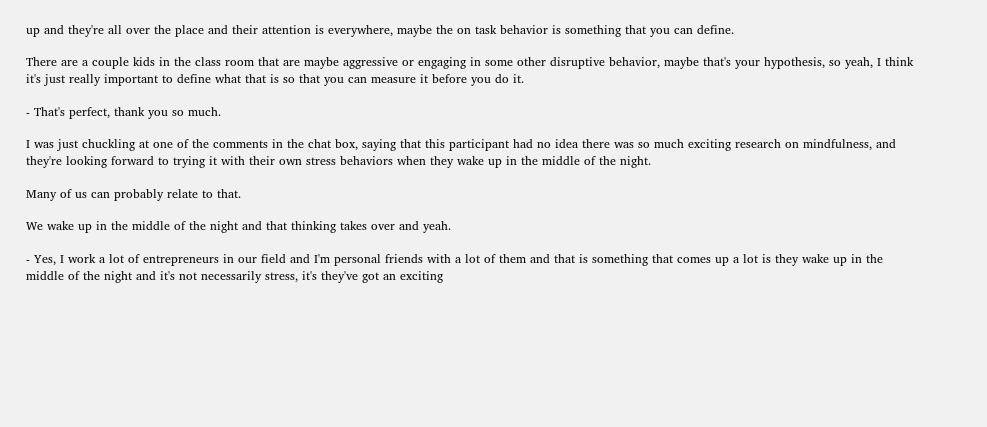up and they're all over the place and their attention is everywhere, maybe the on task behavior is something that you can define.

There are a couple kids in the class room that are maybe aggressive or engaging in some other disruptive behavior, maybe that's your hypothesis, so yeah, I think it's just really important to define what that is so that you can measure it before you do it.

- That's perfect, thank you so much.

I was just chuckling at one of the comments in the chat box, saying that this participant had no idea there was so much exciting research on mindfulness, and they're looking forward to trying it with their own stress behaviors when they wake up in the middle of the night.

Many of us can probably relate to that.

We wake up in the middle of the night and that thinking takes over and yeah.

- Yes, I work a lot of entrepreneurs in our field and I'm personal friends with a lot of them and that is something that comes up a lot is they wake up in the middle of the night and it's not necessarily stress, it's they've got an exciting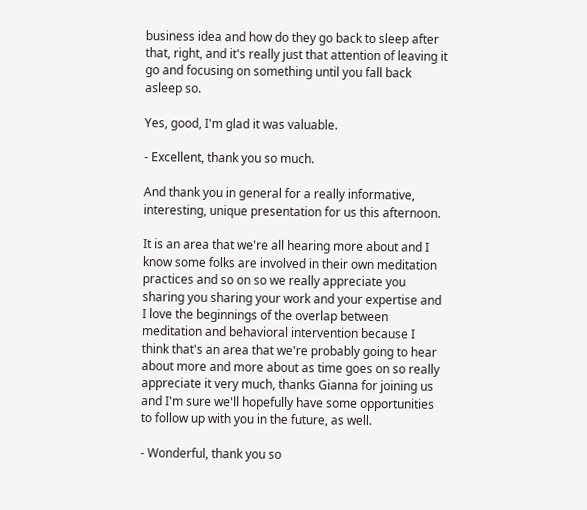business idea and how do they go back to sleep after that, right, and it's really just that attention of leaving it go and focusing on something until you fall back asleep so.

Yes, good, I'm glad it was valuable.

- Excellent, thank you so much.

And thank you in general for a really informative, interesting, unique presentation for us this afternoon.

It is an area that we're all hearing more about and I know some folks are involved in their own meditation practices and so on so we really appreciate you sharing you sharing your work and your expertise and I love the beginnings of the overlap between meditation and behavioral intervention because I think that's an area that we're probably going to hear about more and more about as time goes on so really appreciate it very much, thanks Gianna for joining us and I'm sure we'll hopefully have some opportunities to follow up with you in the future, as well.

- Wonderful, thank you so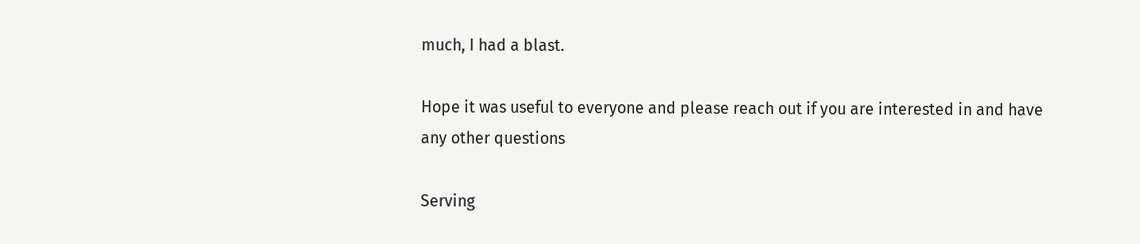much, I had a blast.

Hope it was useful to everyone and please reach out if you are interested in and have any other questions

Serving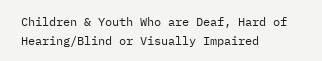Children & Youth Who are Deaf, Hard of Hearing/Blind or Visually Impaired